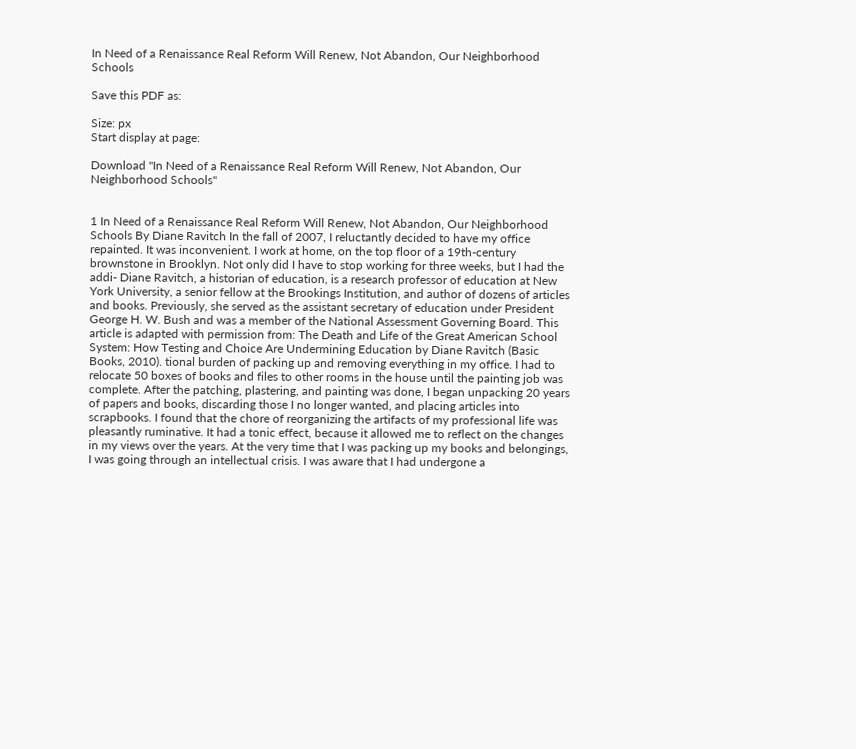In Need of a Renaissance Real Reform Will Renew, Not Abandon, Our Neighborhood Schools

Save this PDF as:

Size: px
Start display at page:

Download "In Need of a Renaissance Real Reform Will Renew, Not Abandon, Our Neighborhood Schools"


1 In Need of a Renaissance Real Reform Will Renew, Not Abandon, Our Neighborhood Schools By Diane Ravitch In the fall of 2007, I reluctantly decided to have my office repainted. It was inconvenient. I work at home, on the top floor of a 19th-century brownstone in Brooklyn. Not only did I have to stop working for three weeks, but I had the addi- Diane Ravitch, a historian of education, is a research professor of education at New York University, a senior fellow at the Brookings Institution, and author of dozens of articles and books. Previously, she served as the assistant secretary of education under President George H. W. Bush and was a member of the National Assessment Governing Board. This article is adapted with permission from: The Death and Life of the Great American School System: How Testing and Choice Are Undermining Education by Diane Ravitch (Basic Books, 2010). tional burden of packing up and removing everything in my office. I had to relocate 50 boxes of books and files to other rooms in the house until the painting job was complete. After the patching, plastering, and painting was done, I began unpacking 20 years of papers and books, discarding those I no longer wanted, and placing articles into scrapbooks. I found that the chore of reorganizing the artifacts of my professional life was pleasantly ruminative. It had a tonic effect, because it allowed me to reflect on the changes in my views over the years. At the very time that I was packing up my books and belongings, I was going through an intellectual crisis. I was aware that I had undergone a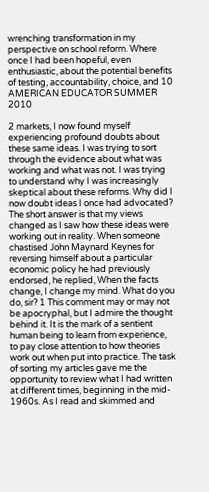wrenching transformation in my perspective on school reform. Where once I had been hopeful, even enthusiastic, about the potential benefits of testing, accountability, choice, and 10 AMERICAN EDUCATOR SUMMER 2010

2 markets, I now found myself experiencing profound doubts about these same ideas. I was trying to sort through the evidence about what was working and what was not. I was trying to understand why I was increasingly skeptical about these reforms. Why did I now doubt ideas I once had advocated? The short answer is that my views changed as I saw how these ideas were working out in reality. When someone chastised John Maynard Keynes for reversing himself about a particular economic policy he had previously endorsed, he replied, When the facts change, I change my mind. What do you do, sir? 1 This comment may or may not be apocryphal, but I admire the thought behind it. It is the mark of a sentient human being to learn from experience, to pay close attention to how theories work out when put into practice. The task of sorting my articles gave me the opportunity to review what I had written at different times, beginning in the mid- 1960s. As I read and skimmed and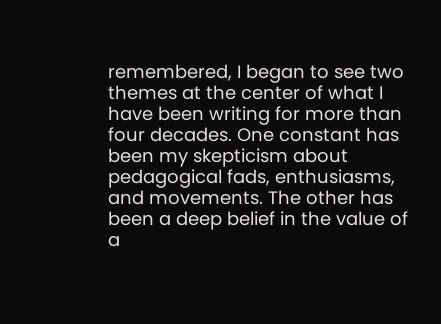remembered, I began to see two themes at the center of what I have been writing for more than four decades. One constant has been my skepticism about pedagogical fads, enthusiasms, and movements. The other has been a deep belief in the value of a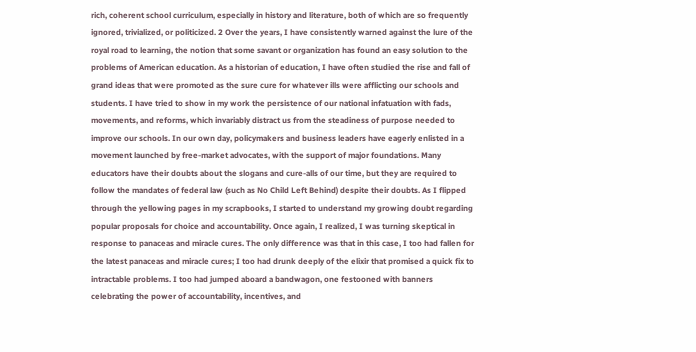rich, coherent school curriculum, especially in history and literature, both of which are so frequently ignored, trivialized, or politicized. 2 Over the years, I have consistently warned against the lure of the royal road to learning, the notion that some savant or organization has found an easy solution to the problems of American education. As a historian of education, I have often studied the rise and fall of grand ideas that were promoted as the sure cure for whatever ills were afflicting our schools and students. I have tried to show in my work the persistence of our national infatuation with fads, movements, and reforms, which invariably distract us from the steadiness of purpose needed to improve our schools. In our own day, policymakers and business leaders have eagerly enlisted in a movement launched by free-market advocates, with the support of major foundations. Many educators have their doubts about the slogans and cure-alls of our time, but they are required to follow the mandates of federal law (such as No Child Left Behind) despite their doubts. As I flipped through the yellowing pages in my scrapbooks, I started to understand my growing doubt regarding popular proposals for choice and accountability. Once again, I realized, I was turning skeptical in response to panaceas and miracle cures. The only difference was that in this case, I too had fallen for the latest panaceas and miracle cures; I too had drunk deeply of the elixir that promised a quick fix to intractable problems. I too had jumped aboard a bandwagon, one festooned with banners celebrating the power of accountability, incentives, and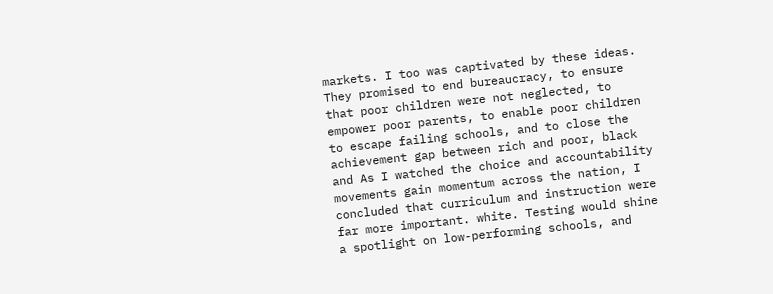markets. I too was captivated by these ideas. They promised to end bureaucracy, to ensure that poor children were not neglected, to empower poor parents, to enable poor children to escape failing schools, and to close the achievement gap between rich and poor, black and As I watched the choice and accountability movements gain momentum across the nation, I concluded that curriculum and instruction were far more important. white. Testing would shine a spotlight on low-performing schools, and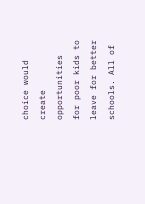choice would create opportunities for poor kids to leave for better schools. All of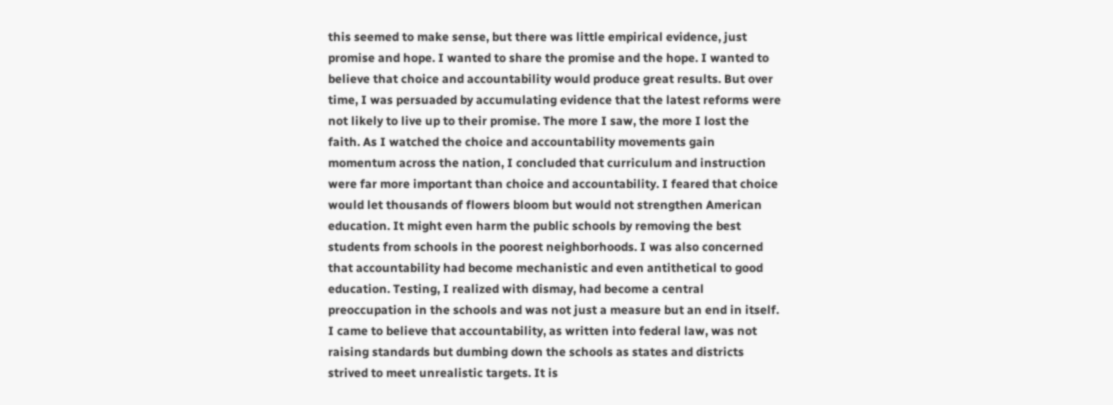this seemed to make sense, but there was little empirical evidence, just promise and hope. I wanted to share the promise and the hope. I wanted to believe that choice and accountability would produce great results. But over time, I was persuaded by accumulating evidence that the latest reforms were not likely to live up to their promise. The more I saw, the more I lost the faith. As I watched the choice and accountability movements gain momentum across the nation, I concluded that curriculum and instruction were far more important than choice and accountability. I feared that choice would let thousands of flowers bloom but would not strengthen American education. It might even harm the public schools by removing the best students from schools in the poorest neighborhoods. I was also concerned that accountability had become mechanistic and even antithetical to good education. Testing, I realized with dismay, had become a central preoccupation in the schools and was not just a measure but an end in itself. I came to believe that accountability, as written into federal law, was not raising standards but dumbing down the schools as states and districts strived to meet unrealistic targets. It is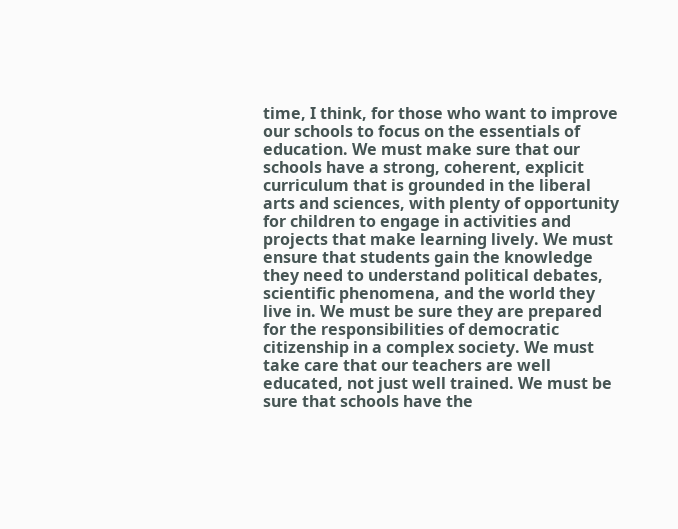time, I think, for those who want to improve our schools to focus on the essentials of education. We must make sure that our schools have a strong, coherent, explicit curriculum that is grounded in the liberal arts and sciences, with plenty of opportunity for children to engage in activities and projects that make learning lively. We must ensure that students gain the knowledge they need to understand political debates, scientific phenomena, and the world they live in. We must be sure they are prepared for the responsibilities of democratic citizenship in a complex society. We must take care that our teachers are well educated, not just well trained. We must be sure that schools have the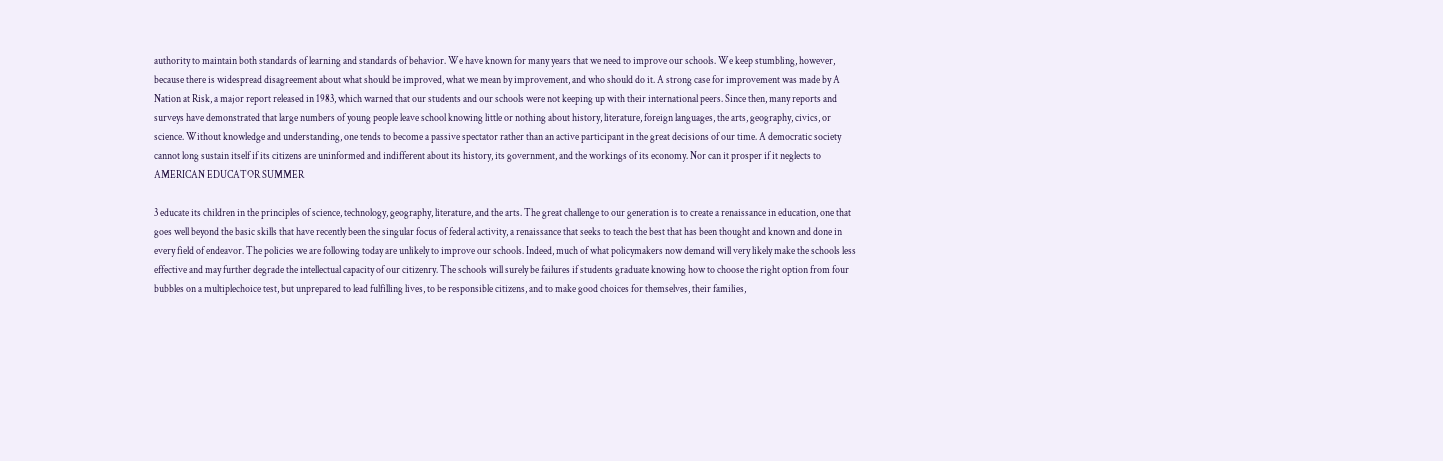authority to maintain both standards of learning and standards of behavior. We have known for many years that we need to improve our schools. We keep stumbling, however, because there is widespread disagreement about what should be improved, what we mean by improvement, and who should do it. A strong case for improvement was made by A Nation at Risk, a major report released in 1983, which warned that our students and our schools were not keeping up with their international peers. Since then, many reports and surveys have demonstrated that large numbers of young people leave school knowing little or nothing about history, literature, foreign languages, the arts, geography, civics, or science. Without knowledge and understanding, one tends to become a passive spectator rather than an active participant in the great decisions of our time. A democratic society cannot long sustain itself if its citizens are uninformed and indifferent about its history, its government, and the workings of its economy. Nor can it prosper if it neglects to AMERICAN EDUCATOR SUMMER

3 educate its children in the principles of science, technology, geography, literature, and the arts. The great challenge to our generation is to create a renaissance in education, one that goes well beyond the basic skills that have recently been the singular focus of federal activity, a renaissance that seeks to teach the best that has been thought and known and done in every field of endeavor. The policies we are following today are unlikely to improve our schools. Indeed, much of what policymakers now demand will very likely make the schools less effective and may further degrade the intellectual capacity of our citizenry. The schools will surely be failures if students graduate knowing how to choose the right option from four bubbles on a multiplechoice test, but unprepared to lead fulfilling lives, to be responsible citizens, and to make good choices for themselves, their families,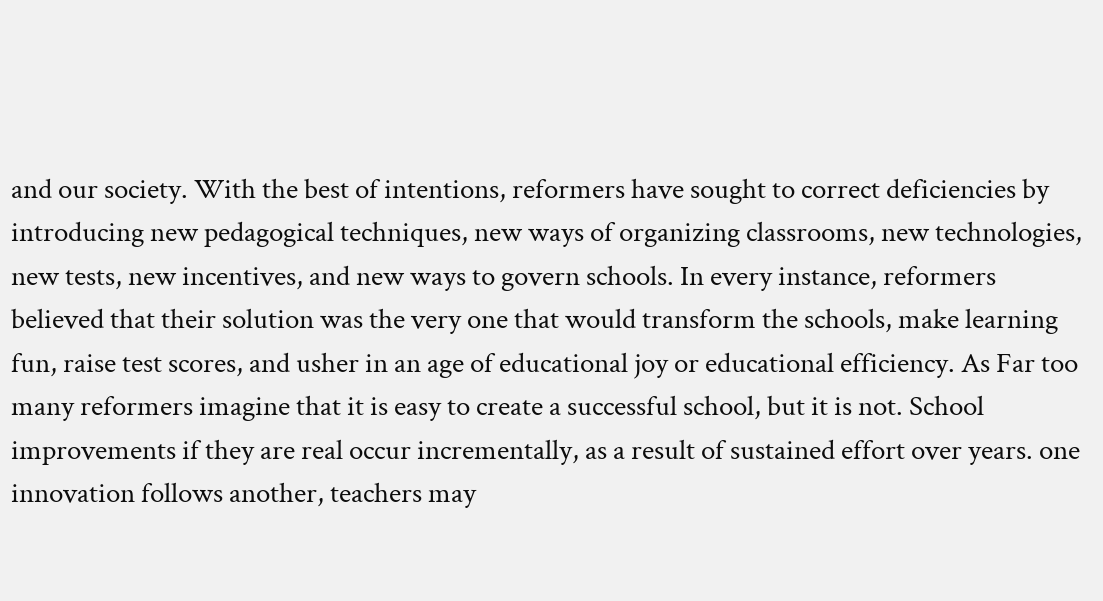and our society. With the best of intentions, reformers have sought to correct deficiencies by introducing new pedagogical techniques, new ways of organizing classrooms, new technologies, new tests, new incentives, and new ways to govern schools. In every instance, reformers believed that their solution was the very one that would transform the schools, make learning fun, raise test scores, and usher in an age of educational joy or educational efficiency. As Far too many reformers imagine that it is easy to create a successful school, but it is not. School improvements if they are real occur incrementally, as a result of sustained effort over years. one innovation follows another, teachers may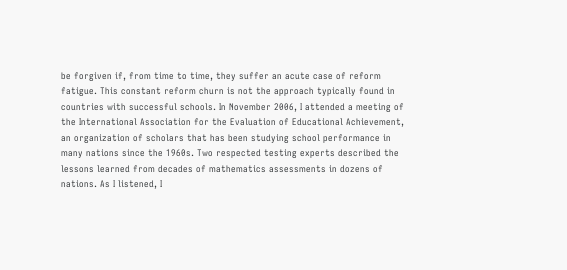be forgiven if, from time to time, they suffer an acute case of reform fatigue. This constant reform churn is not the approach typically found in countries with successful schools. In November 2006, I attended a meeting of the International Association for the Evaluation of Educational Achievement, an organization of scholars that has been studying school performance in many nations since the 1960s. Two respected testing experts described the lessons learned from decades of mathematics assessments in dozens of nations. As I listened, I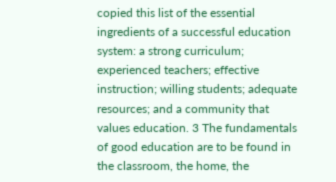copied this list of the essential ingredients of a successful education system: a strong curriculum; experienced teachers; effective instruction; willing students; adequate resources; and a community that values education. 3 The fundamentals of good education are to be found in the classroom, the home, the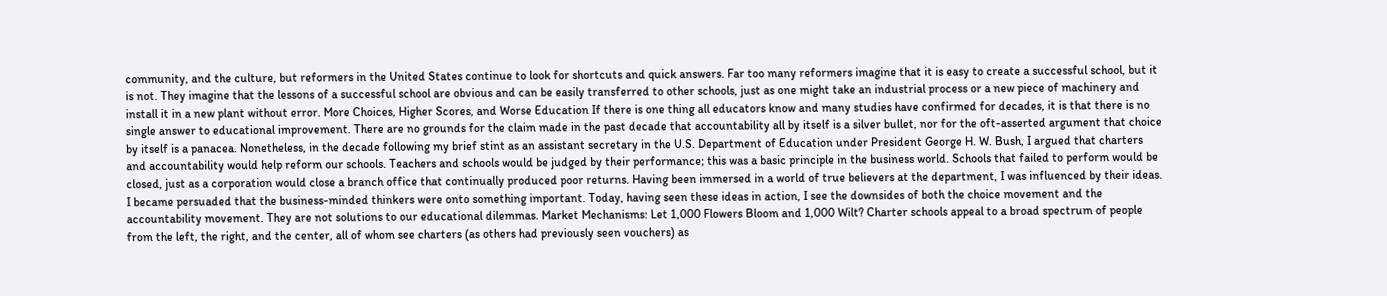community, and the culture, but reformers in the United States continue to look for shortcuts and quick answers. Far too many reformers imagine that it is easy to create a successful school, but it is not. They imagine that the lessons of a successful school are obvious and can be easily transferred to other schools, just as one might take an industrial process or a new piece of machinery and install it in a new plant without error. More Choices, Higher Scores, and Worse Education If there is one thing all educators know and many studies have confirmed for decades, it is that there is no single answer to educational improvement. There are no grounds for the claim made in the past decade that accountability all by itself is a silver bullet, nor for the oft-asserted argument that choice by itself is a panacea. Nonetheless, in the decade following my brief stint as an assistant secretary in the U.S. Department of Education under President George H. W. Bush, I argued that charters and accountability would help reform our schools. Teachers and schools would be judged by their performance; this was a basic principle in the business world. Schools that failed to perform would be closed, just as a corporation would close a branch office that continually produced poor returns. Having been immersed in a world of true believers at the department, I was influenced by their ideas. I became persuaded that the business-minded thinkers were onto something important. Today, having seen these ideas in action, I see the downsides of both the choice movement and the accountability movement. They are not solutions to our educational dilemmas. Market Mechanisms: Let 1,000 Flowers Bloom and 1,000 Wilt? Charter schools appeal to a broad spectrum of people from the left, the right, and the center, all of whom see charters (as others had previously seen vouchers) as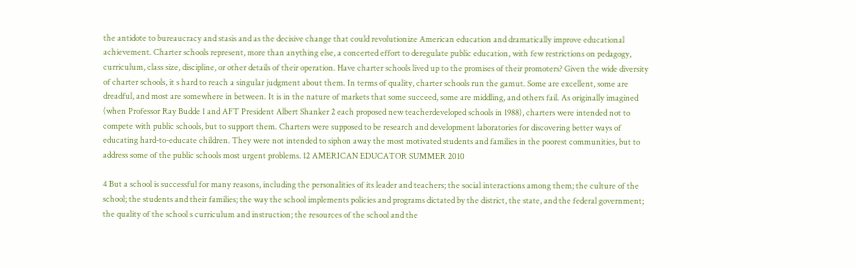the antidote to bureaucracy and stasis and as the decisive change that could revolutionize American education and dramatically improve educational achievement. Charter schools represent, more than anything else, a concerted effort to deregulate public education, with few restrictions on pedagogy, curriculum, class size, discipline, or other details of their operation. Have charter schools lived up to the promises of their promoters? Given the wide diversity of charter schools, it s hard to reach a singular judgment about them. In terms of quality, charter schools run the gamut. Some are excellent, some are dreadful, and most are somewhere in between. It is in the nature of markets that some succeed, some are middling, and others fail. As originally imagined (when Professor Ray Budde 1 and AFT President Albert Shanker 2 each proposed new teacherdeveloped schools in 1988), charters were intended not to compete with public schools, but to support them. Charters were supposed to be research and development laboratories for discovering better ways of educating hard-to-educate children. They were not intended to siphon away the most motivated students and families in the poorest communities, but to address some of the public schools most urgent problems. 12 AMERICAN EDUCATOR SUMMER 2010

4 But a school is successful for many reasons, including the personalities of its leader and teachers; the social interactions among them; the culture of the school; the students and their families; the way the school implements policies and programs dictated by the district, the state, and the federal government; the quality of the school s curriculum and instruction; the resources of the school and the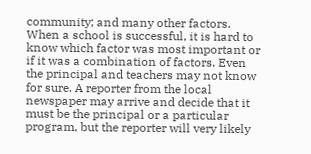community; and many other factors. When a school is successful, it is hard to know which factor was most important or if it was a combination of factors. Even the principal and teachers may not know for sure. A reporter from the local newspaper may arrive and decide that it must be the principal or a particular program, but the reporter will very likely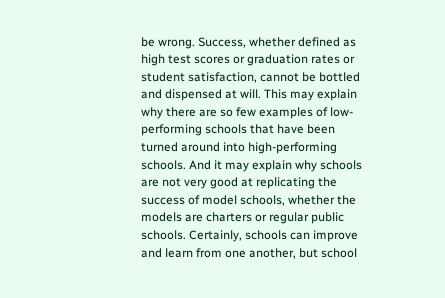be wrong. Success, whether defined as high test scores or graduation rates or student satisfaction, cannot be bottled and dispensed at will. This may explain why there are so few examples of low-performing schools that have been turned around into high-performing schools. And it may explain why schools are not very good at replicating the success of model schools, whether the models are charters or regular public schools. Certainly, schools can improve and learn from one another, but school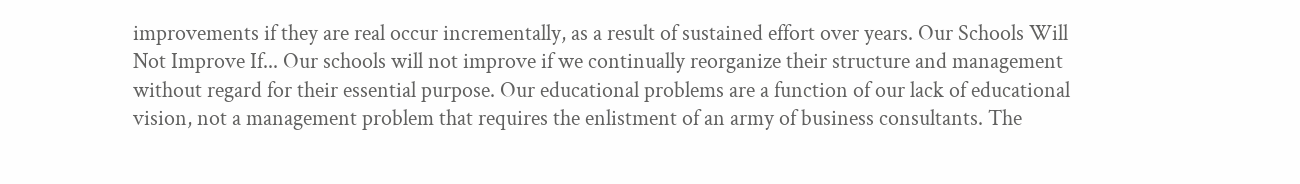improvements if they are real occur incrementally, as a result of sustained effort over years. Our Schools Will Not Improve If... Our schools will not improve if we continually reorganize their structure and management without regard for their essential purpose. Our educational problems are a function of our lack of educational vision, not a management problem that requires the enlistment of an army of business consultants. The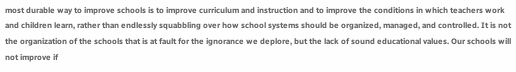most durable way to improve schools is to improve curriculum and instruction and to improve the conditions in which teachers work and children learn, rather than endlessly squabbling over how school systems should be organized, managed, and controlled. It is not the organization of the schools that is at fault for the ignorance we deplore, but the lack of sound educational values. Our schools will not improve if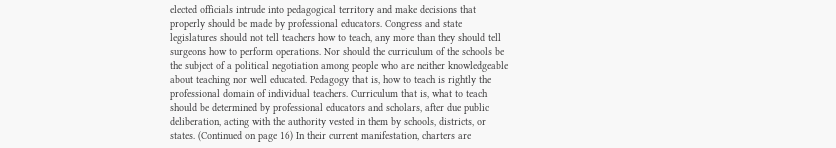elected officials intrude into pedagogical territory and make decisions that properly should be made by professional educators. Congress and state legislatures should not tell teachers how to teach, any more than they should tell surgeons how to perform operations. Nor should the curriculum of the schools be the subject of a political negotiation among people who are neither knowledgeable about teaching nor well educated. Pedagogy that is, how to teach is rightly the professional domain of individual teachers. Curriculum that is, what to teach should be determined by professional educators and scholars, after due public deliberation, acting with the authority vested in them by schools, districts, or states. (Continued on page 16) In their current manifestation, charters are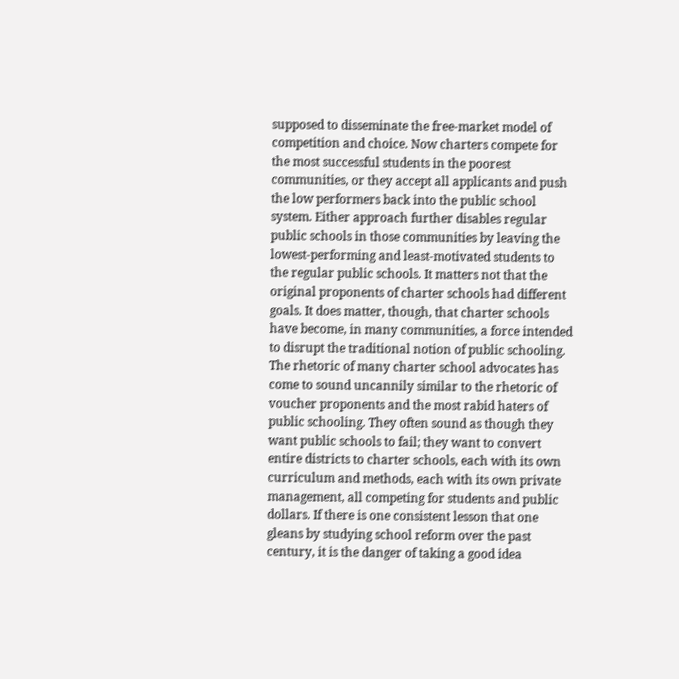supposed to disseminate the free-market model of competition and choice. Now charters compete for the most successful students in the poorest communities, or they accept all applicants and push the low performers back into the public school system. Either approach further disables regular public schools in those communities by leaving the lowest-performing and least-motivated students to the regular public schools. It matters not that the original proponents of charter schools had different goals. It does matter, though, that charter schools have become, in many communities, a force intended to disrupt the traditional notion of public schooling. The rhetoric of many charter school advocates has come to sound uncannily similar to the rhetoric of voucher proponents and the most rabid haters of public schooling. They often sound as though they want public schools to fail; they want to convert entire districts to charter schools, each with its own curriculum and methods, each with its own private management, all competing for students and public dollars. If there is one consistent lesson that one gleans by studying school reform over the past century, it is the danger of taking a good idea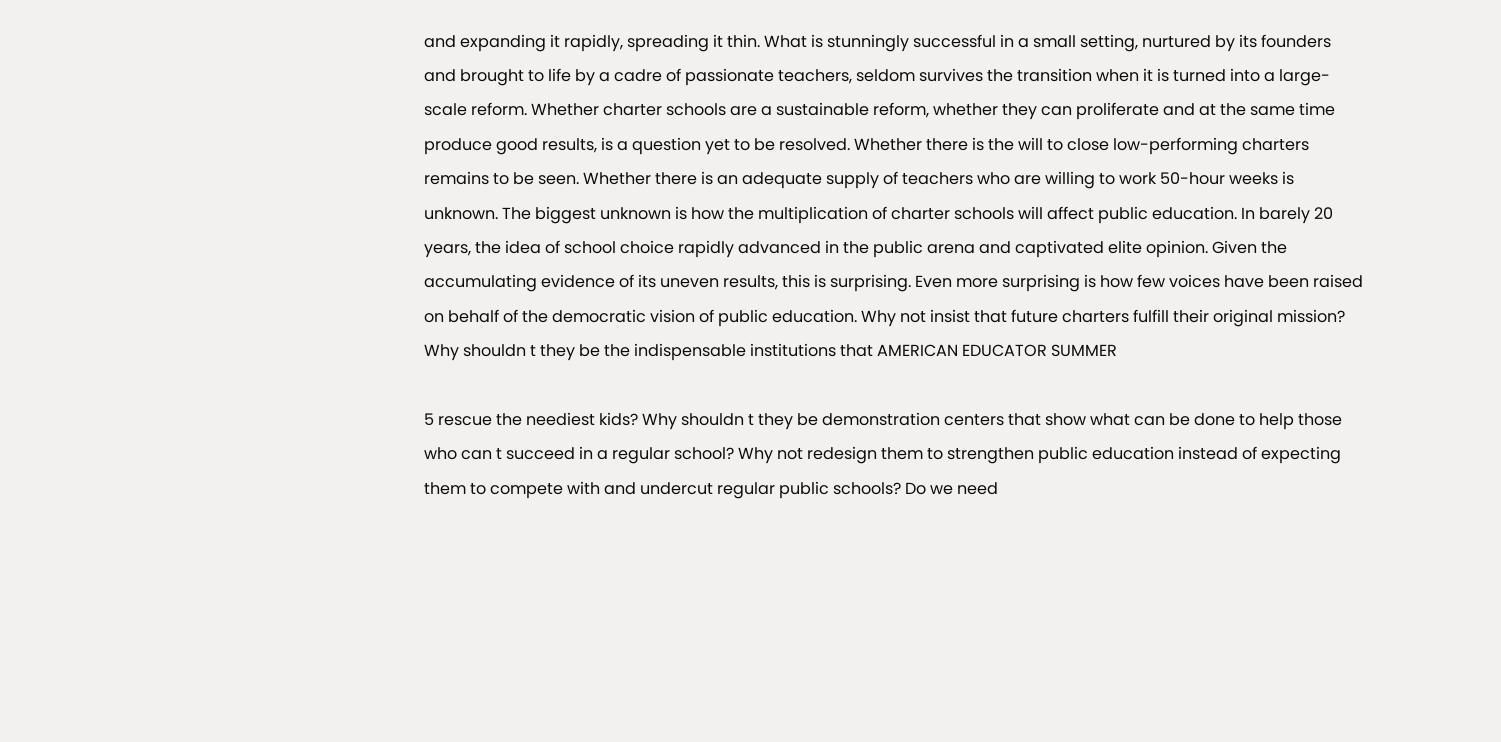and expanding it rapidly, spreading it thin. What is stunningly successful in a small setting, nurtured by its founders and brought to life by a cadre of passionate teachers, seldom survives the transition when it is turned into a large-scale reform. Whether charter schools are a sustainable reform, whether they can proliferate and at the same time produce good results, is a question yet to be resolved. Whether there is the will to close low-performing charters remains to be seen. Whether there is an adequate supply of teachers who are willing to work 50-hour weeks is unknown. The biggest unknown is how the multiplication of charter schools will affect public education. In barely 20 years, the idea of school choice rapidly advanced in the public arena and captivated elite opinion. Given the accumulating evidence of its uneven results, this is surprising. Even more surprising is how few voices have been raised on behalf of the democratic vision of public education. Why not insist that future charters fulfill their original mission? Why shouldn t they be the indispensable institutions that AMERICAN EDUCATOR SUMMER

5 rescue the neediest kids? Why shouldn t they be demonstration centers that show what can be done to help those who can t succeed in a regular school? Why not redesign them to strengthen public education instead of expecting them to compete with and undercut regular public schools? Do we need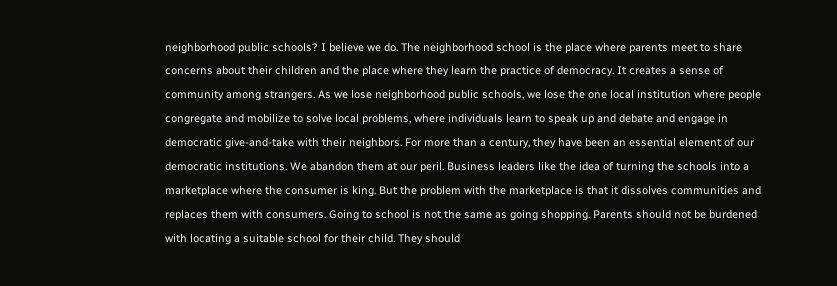neighborhood public schools? I believe we do. The neighborhood school is the place where parents meet to share concerns about their children and the place where they learn the practice of democracy. It creates a sense of community among strangers. As we lose neighborhood public schools, we lose the one local institution where people congregate and mobilize to solve local problems, where individuals learn to speak up and debate and engage in democratic give-and-take with their neighbors. For more than a century, they have been an essential element of our democratic institutions. We abandon them at our peril. Business leaders like the idea of turning the schools into a marketplace where the consumer is king. But the problem with the marketplace is that it dissolves communities and replaces them with consumers. Going to school is not the same as going shopping. Parents should not be burdened with locating a suitable school for their child. They should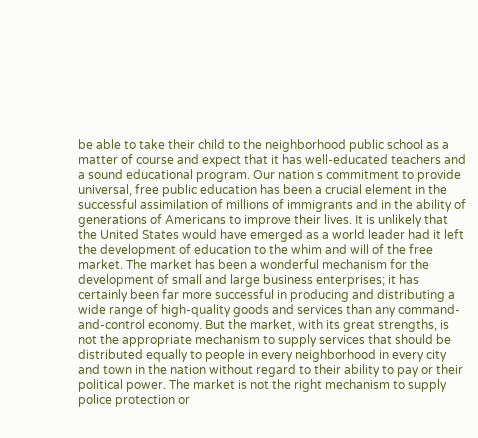be able to take their child to the neighborhood public school as a matter of course and expect that it has well-educated teachers and a sound educational program. Our nation s commitment to provide universal, free public education has been a crucial element in the successful assimilation of millions of immigrants and in the ability of generations of Americans to improve their lives. It is unlikely that the United States would have emerged as a world leader had it left the development of education to the whim and will of the free market. The market has been a wonderful mechanism for the development of small and large business enterprises; it has certainly been far more successful in producing and distributing a wide range of high-quality goods and services than any command-and-control economy. But the market, with its great strengths, is not the appropriate mechanism to supply services that should be distributed equally to people in every neighborhood in every city and town in the nation without regard to their ability to pay or their political power. The market is not the right mechanism to supply police protection or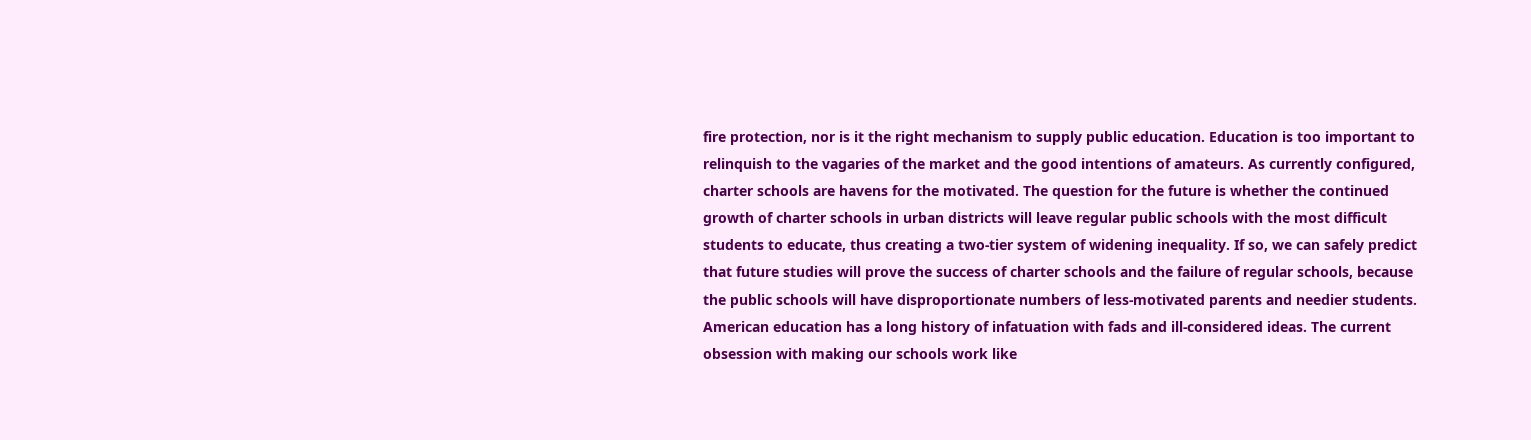fire protection, nor is it the right mechanism to supply public education. Education is too important to relinquish to the vagaries of the market and the good intentions of amateurs. As currently configured, charter schools are havens for the motivated. The question for the future is whether the continued growth of charter schools in urban districts will leave regular public schools with the most difficult students to educate, thus creating a two-tier system of widening inequality. If so, we can safely predict that future studies will prove the success of charter schools and the failure of regular schools, because the public schools will have disproportionate numbers of less-motivated parents and needier students. American education has a long history of infatuation with fads and ill-considered ideas. The current obsession with making our schools work like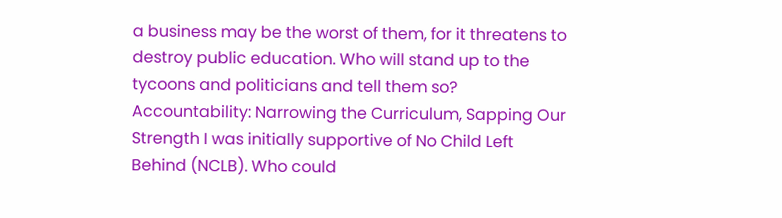a business may be the worst of them, for it threatens to destroy public education. Who will stand up to the tycoons and politicians and tell them so? Accountability: Narrowing the Curriculum, Sapping Our Strength I was initially supportive of No Child Left Behind (NCLB). Who could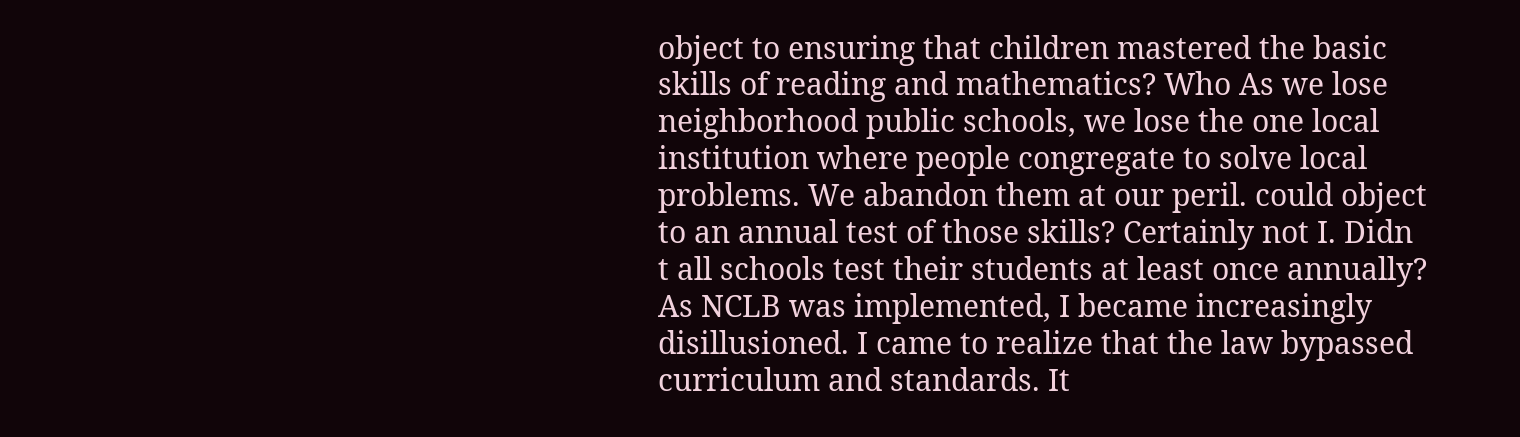object to ensuring that children mastered the basic skills of reading and mathematics? Who As we lose neighborhood public schools, we lose the one local institution where people congregate to solve local problems. We abandon them at our peril. could object to an annual test of those skills? Certainly not I. Didn t all schools test their students at least once annually? As NCLB was implemented, I became increasingly disillusioned. I came to realize that the law bypassed curriculum and standards. It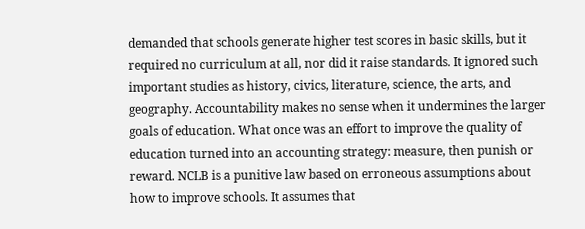demanded that schools generate higher test scores in basic skills, but it required no curriculum at all, nor did it raise standards. It ignored such important studies as history, civics, literature, science, the arts, and geography. Accountability makes no sense when it undermines the larger goals of education. What once was an effort to improve the quality of education turned into an accounting strategy: measure, then punish or reward. NCLB is a punitive law based on erroneous assumptions about how to improve schools. It assumes that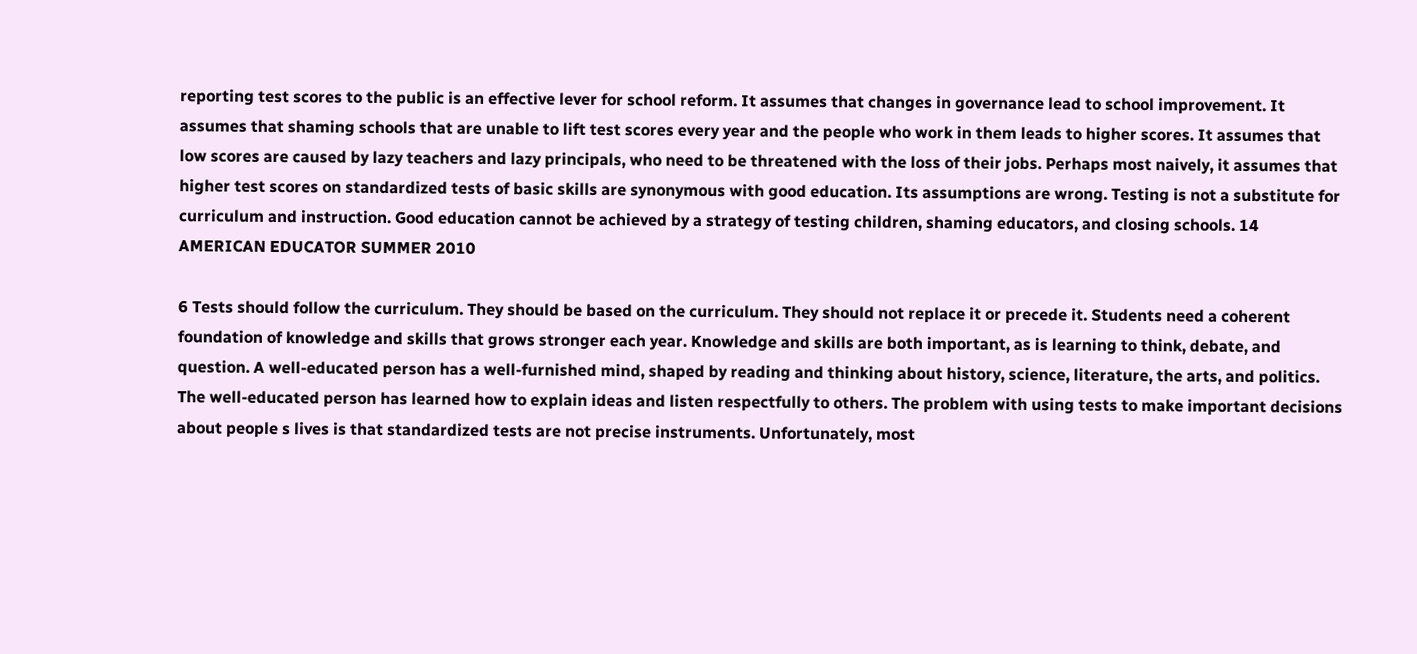reporting test scores to the public is an effective lever for school reform. It assumes that changes in governance lead to school improvement. It assumes that shaming schools that are unable to lift test scores every year and the people who work in them leads to higher scores. It assumes that low scores are caused by lazy teachers and lazy principals, who need to be threatened with the loss of their jobs. Perhaps most naively, it assumes that higher test scores on standardized tests of basic skills are synonymous with good education. Its assumptions are wrong. Testing is not a substitute for curriculum and instruction. Good education cannot be achieved by a strategy of testing children, shaming educators, and closing schools. 14 AMERICAN EDUCATOR SUMMER 2010

6 Tests should follow the curriculum. They should be based on the curriculum. They should not replace it or precede it. Students need a coherent foundation of knowledge and skills that grows stronger each year. Knowledge and skills are both important, as is learning to think, debate, and question. A well-educated person has a well-furnished mind, shaped by reading and thinking about history, science, literature, the arts, and politics. The well-educated person has learned how to explain ideas and listen respectfully to others. The problem with using tests to make important decisions about people s lives is that standardized tests are not precise instruments. Unfortunately, most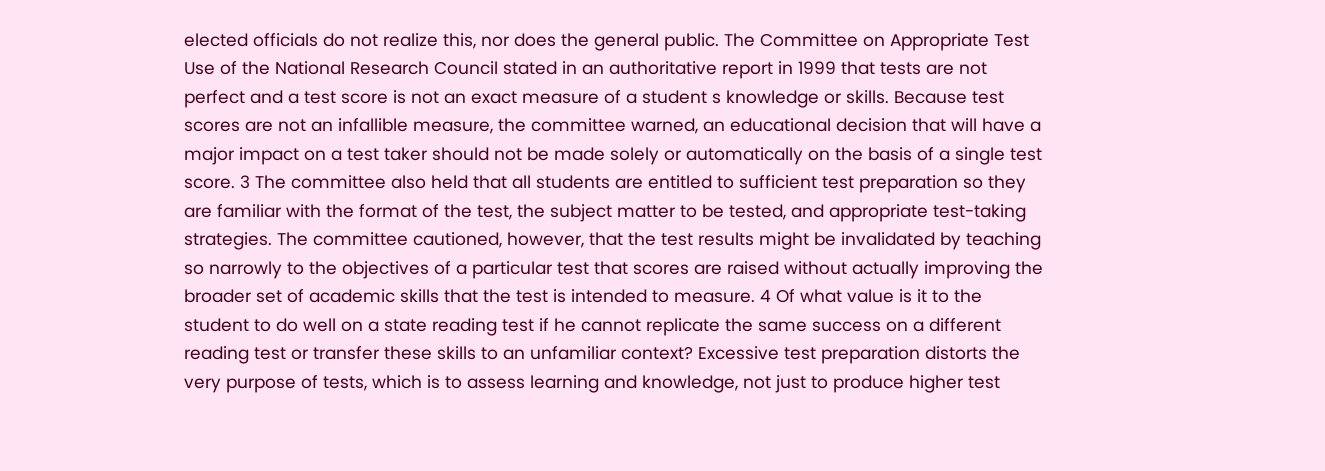elected officials do not realize this, nor does the general public. The Committee on Appropriate Test Use of the National Research Council stated in an authoritative report in 1999 that tests are not perfect and a test score is not an exact measure of a student s knowledge or skills. Because test scores are not an infallible measure, the committee warned, an educational decision that will have a major impact on a test taker should not be made solely or automatically on the basis of a single test score. 3 The committee also held that all students are entitled to sufficient test preparation so they are familiar with the format of the test, the subject matter to be tested, and appropriate test-taking strategies. The committee cautioned, however, that the test results might be invalidated by teaching so narrowly to the objectives of a particular test that scores are raised without actually improving the broader set of academic skills that the test is intended to measure. 4 Of what value is it to the student to do well on a state reading test if he cannot replicate the same success on a different reading test or transfer these skills to an unfamiliar context? Excessive test preparation distorts the very purpose of tests, which is to assess learning and knowledge, not just to produce higher test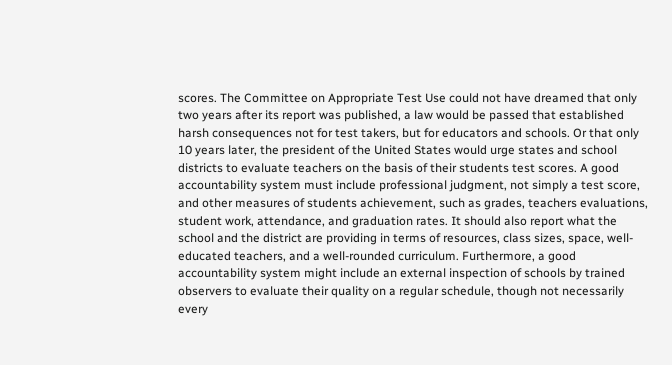scores. The Committee on Appropriate Test Use could not have dreamed that only two years after its report was published, a law would be passed that established harsh consequences not for test takers, but for educators and schools. Or that only 10 years later, the president of the United States would urge states and school districts to evaluate teachers on the basis of their students test scores. A good accountability system must include professional judgment, not simply a test score, and other measures of students achievement, such as grades, teachers evaluations, student work, attendance, and graduation rates. It should also report what the school and the district are providing in terms of resources, class sizes, space, well-educated teachers, and a well-rounded curriculum. Furthermore, a good accountability system might include an external inspection of schools by trained observers to evaluate their quality on a regular schedule, though not necessarily every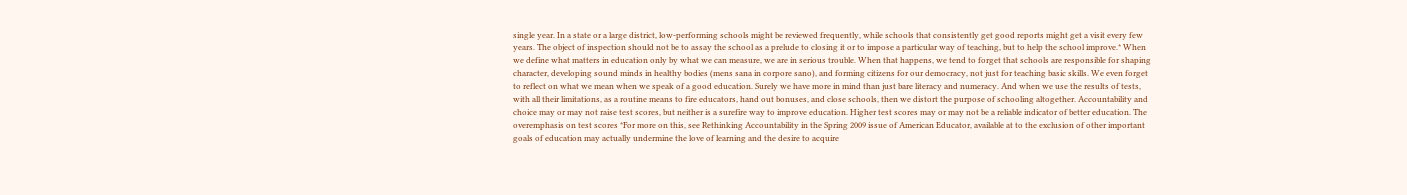single year. In a state or a large district, low-performing schools might be reviewed frequently, while schools that consistently get good reports might get a visit every few years. The object of inspection should not be to assay the school as a prelude to closing it or to impose a particular way of teaching, but to help the school improve.* When we define what matters in education only by what we can measure, we are in serious trouble. When that happens, we tend to forget that schools are responsible for shaping character, developing sound minds in healthy bodies (mens sana in corpore sano), and forming citizens for our democracy, not just for teaching basic skills. We even forget to reflect on what we mean when we speak of a good education. Surely we have more in mind than just bare literacy and numeracy. And when we use the results of tests, with all their limitations, as a routine means to fire educators, hand out bonuses, and close schools, then we distort the purpose of schooling altogether. Accountability and choice may or may not raise test scores, but neither is a surefire way to improve education. Higher test scores may or may not be a reliable indicator of better education. The overemphasis on test scores *For more on this, see Rethinking Accountability in the Spring 2009 issue of American Educator, available at to the exclusion of other important goals of education may actually undermine the love of learning and the desire to acquire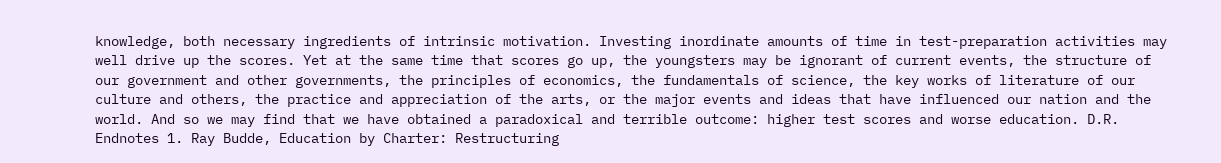knowledge, both necessary ingredients of intrinsic motivation. Investing inordinate amounts of time in test-preparation activities may well drive up the scores. Yet at the same time that scores go up, the youngsters may be ignorant of current events, the structure of our government and other governments, the principles of economics, the fundamentals of science, the key works of literature of our culture and others, the practice and appreciation of the arts, or the major events and ideas that have influenced our nation and the world. And so we may find that we have obtained a paradoxical and terrible outcome: higher test scores and worse education. D.R. Endnotes 1. Ray Budde, Education by Charter: Restructuring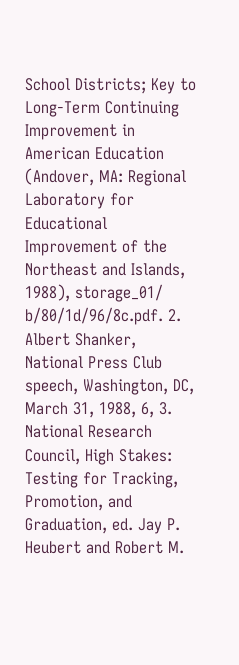School Districts; Key to Long-Term Continuing Improvement in American Education (Andover, MA: Regional Laboratory for Educational Improvement of the Northeast and Islands, 1988), storage_01/ b/80/1d/96/8c.pdf. 2. Albert Shanker, National Press Club speech, Washington, DC, March 31, 1988, 6, 3. National Research Council, High Stakes: Testing for Tracking, Promotion, and Graduation, ed. Jay P. Heubert and Robert M.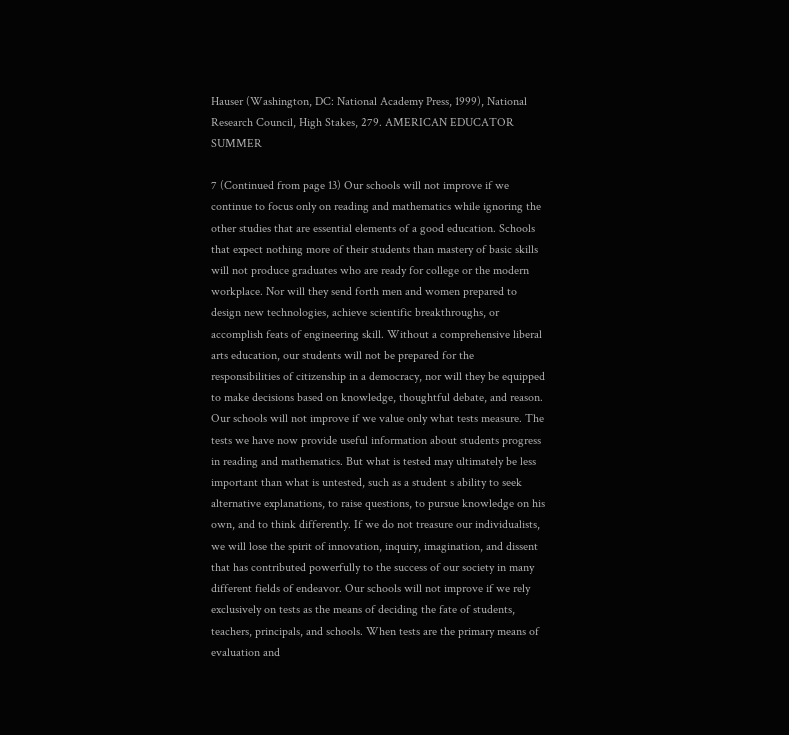Hauser (Washington, DC: National Academy Press, 1999), National Research Council, High Stakes, 279. AMERICAN EDUCATOR SUMMER

7 (Continued from page 13) Our schools will not improve if we continue to focus only on reading and mathematics while ignoring the other studies that are essential elements of a good education. Schools that expect nothing more of their students than mastery of basic skills will not produce graduates who are ready for college or the modern workplace. Nor will they send forth men and women prepared to design new technologies, achieve scientific breakthroughs, or accomplish feats of engineering skill. Without a comprehensive liberal arts education, our students will not be prepared for the responsibilities of citizenship in a democracy, nor will they be equipped to make decisions based on knowledge, thoughtful debate, and reason. Our schools will not improve if we value only what tests measure. The tests we have now provide useful information about students progress in reading and mathematics. But what is tested may ultimately be less important than what is untested, such as a student s ability to seek alternative explanations, to raise questions, to pursue knowledge on his own, and to think differently. If we do not treasure our individualists, we will lose the spirit of innovation, inquiry, imagination, and dissent that has contributed powerfully to the success of our society in many different fields of endeavor. Our schools will not improve if we rely exclusively on tests as the means of deciding the fate of students, teachers, principals, and schools. When tests are the primary means of evaluation and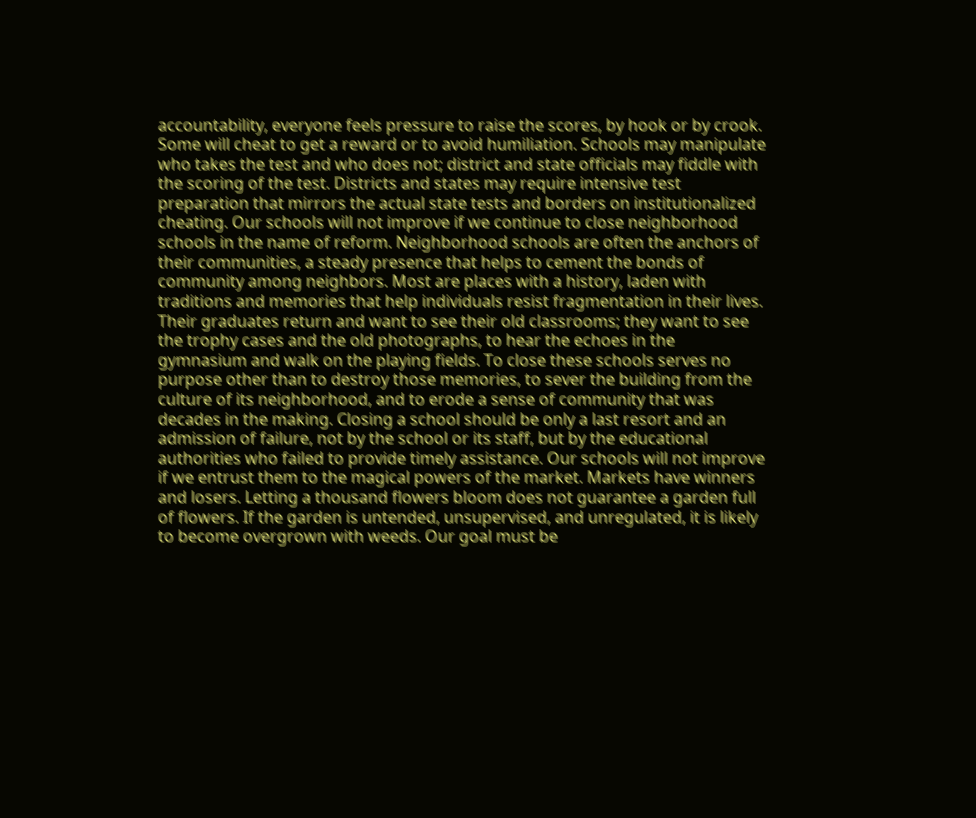accountability, everyone feels pressure to raise the scores, by hook or by crook. Some will cheat to get a reward or to avoid humiliation. Schools may manipulate who takes the test and who does not; district and state officials may fiddle with the scoring of the test. Districts and states may require intensive test preparation that mirrors the actual state tests and borders on institutionalized cheating. Our schools will not improve if we continue to close neighborhood schools in the name of reform. Neighborhood schools are often the anchors of their communities, a steady presence that helps to cement the bonds of community among neighbors. Most are places with a history, laden with traditions and memories that help individuals resist fragmentation in their lives. Their graduates return and want to see their old classrooms; they want to see the trophy cases and the old photographs, to hear the echoes in the gymnasium and walk on the playing fields. To close these schools serves no purpose other than to destroy those memories, to sever the building from the culture of its neighborhood, and to erode a sense of community that was decades in the making. Closing a school should be only a last resort and an admission of failure, not by the school or its staff, but by the educational authorities who failed to provide timely assistance. Our schools will not improve if we entrust them to the magical powers of the market. Markets have winners and losers. Letting a thousand flowers bloom does not guarantee a garden full of flowers. If the garden is untended, unsupervised, and unregulated, it is likely to become overgrown with weeds. Our goal must be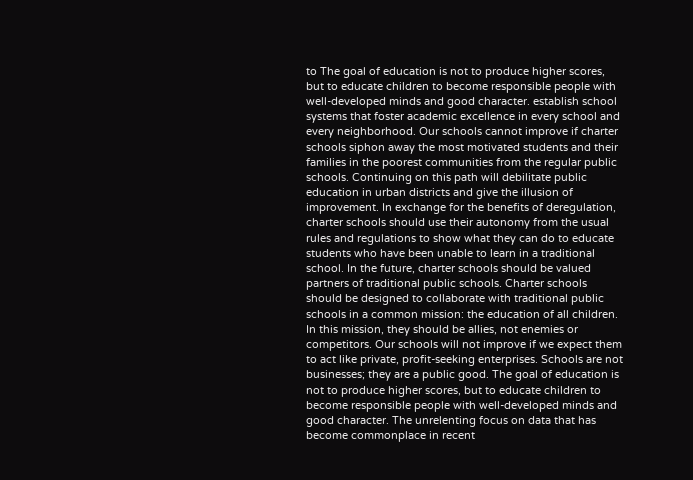to The goal of education is not to produce higher scores, but to educate children to become responsible people with well-developed minds and good character. establish school systems that foster academic excellence in every school and every neighborhood. Our schools cannot improve if charter schools siphon away the most motivated students and their families in the poorest communities from the regular public schools. Continuing on this path will debilitate public education in urban districts and give the illusion of improvement. In exchange for the benefits of deregulation, charter schools should use their autonomy from the usual rules and regulations to show what they can do to educate students who have been unable to learn in a traditional school. In the future, charter schools should be valued partners of traditional public schools. Charter schools should be designed to collaborate with traditional public schools in a common mission: the education of all children. In this mission, they should be allies, not enemies or competitors. Our schools will not improve if we expect them to act like private, profit-seeking enterprises. Schools are not businesses; they are a public good. The goal of education is not to produce higher scores, but to educate children to become responsible people with well-developed minds and good character. The unrelenting focus on data that has become commonplace in recent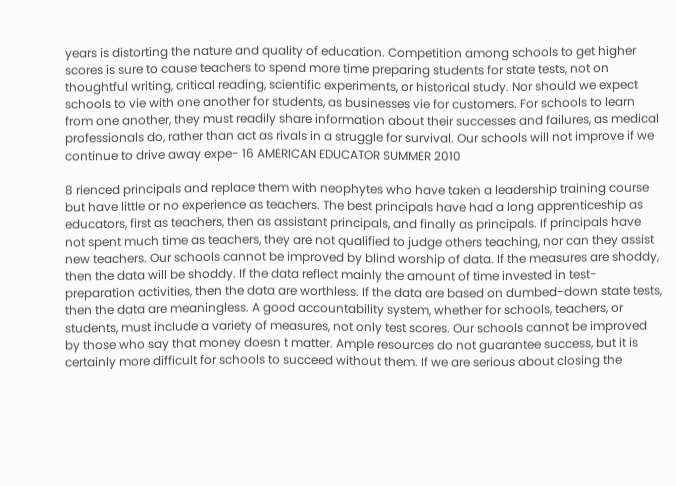years is distorting the nature and quality of education. Competition among schools to get higher scores is sure to cause teachers to spend more time preparing students for state tests, not on thoughtful writing, critical reading, scientific experiments, or historical study. Nor should we expect schools to vie with one another for students, as businesses vie for customers. For schools to learn from one another, they must readily share information about their successes and failures, as medical professionals do, rather than act as rivals in a struggle for survival. Our schools will not improve if we continue to drive away expe- 16 AMERICAN EDUCATOR SUMMER 2010

8 rienced principals and replace them with neophytes who have taken a leadership training course but have little or no experience as teachers. The best principals have had a long apprenticeship as educators, first as teachers, then as assistant principals, and finally as principals. If principals have not spent much time as teachers, they are not qualified to judge others teaching, nor can they assist new teachers. Our schools cannot be improved by blind worship of data. If the measures are shoddy, then the data will be shoddy. If the data reflect mainly the amount of time invested in test-preparation activities, then the data are worthless. If the data are based on dumbed-down state tests, then the data are meaningless. A good accountability system, whether for schools, teachers, or students, must include a variety of measures, not only test scores. Our schools cannot be improved by those who say that money doesn t matter. Ample resources do not guarantee success, but it is certainly more difficult for schools to succeed without them. If we are serious about closing the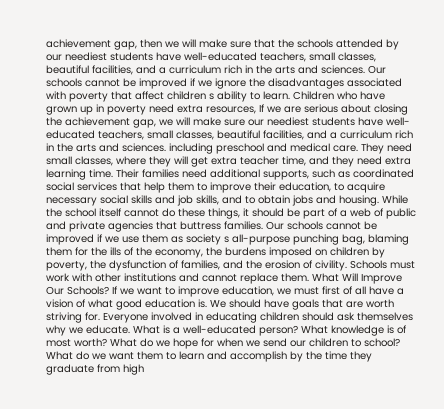achievement gap, then we will make sure that the schools attended by our neediest students have well-educated teachers, small classes, beautiful facilities, and a curriculum rich in the arts and sciences. Our schools cannot be improved if we ignore the disadvantages associated with poverty that affect children s ability to learn. Children who have grown up in poverty need extra resources, If we are serious about closing the achievement gap, we will make sure our neediest students have well-educated teachers, small classes, beautiful facilities, and a curriculum rich in the arts and sciences. including preschool and medical care. They need small classes, where they will get extra teacher time, and they need extra learning time. Their families need additional supports, such as coordinated social services that help them to improve their education, to acquire necessary social skills and job skills, and to obtain jobs and housing. While the school itself cannot do these things, it should be part of a web of public and private agencies that buttress families. Our schools cannot be improved if we use them as society s all-purpose punching bag, blaming them for the ills of the economy, the burdens imposed on children by poverty, the dysfunction of families, and the erosion of civility. Schools must work with other institutions and cannot replace them. What Will Improve Our Schools? If we want to improve education, we must first of all have a vision of what good education is. We should have goals that are worth striving for. Everyone involved in educating children should ask themselves why we educate. What is a well-educated person? What knowledge is of most worth? What do we hope for when we send our children to school? What do we want them to learn and accomplish by the time they graduate from high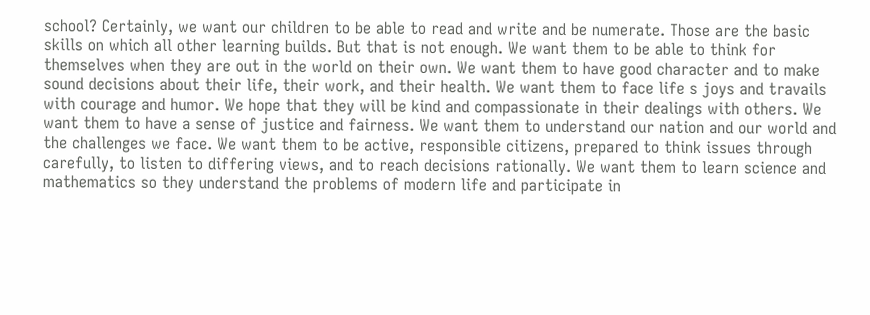school? Certainly, we want our children to be able to read and write and be numerate. Those are the basic skills on which all other learning builds. But that is not enough. We want them to be able to think for themselves when they are out in the world on their own. We want them to have good character and to make sound decisions about their life, their work, and their health. We want them to face life s joys and travails with courage and humor. We hope that they will be kind and compassionate in their dealings with others. We want them to have a sense of justice and fairness. We want them to understand our nation and our world and the challenges we face. We want them to be active, responsible citizens, prepared to think issues through carefully, to listen to differing views, and to reach decisions rationally. We want them to learn science and mathematics so they understand the problems of modern life and participate in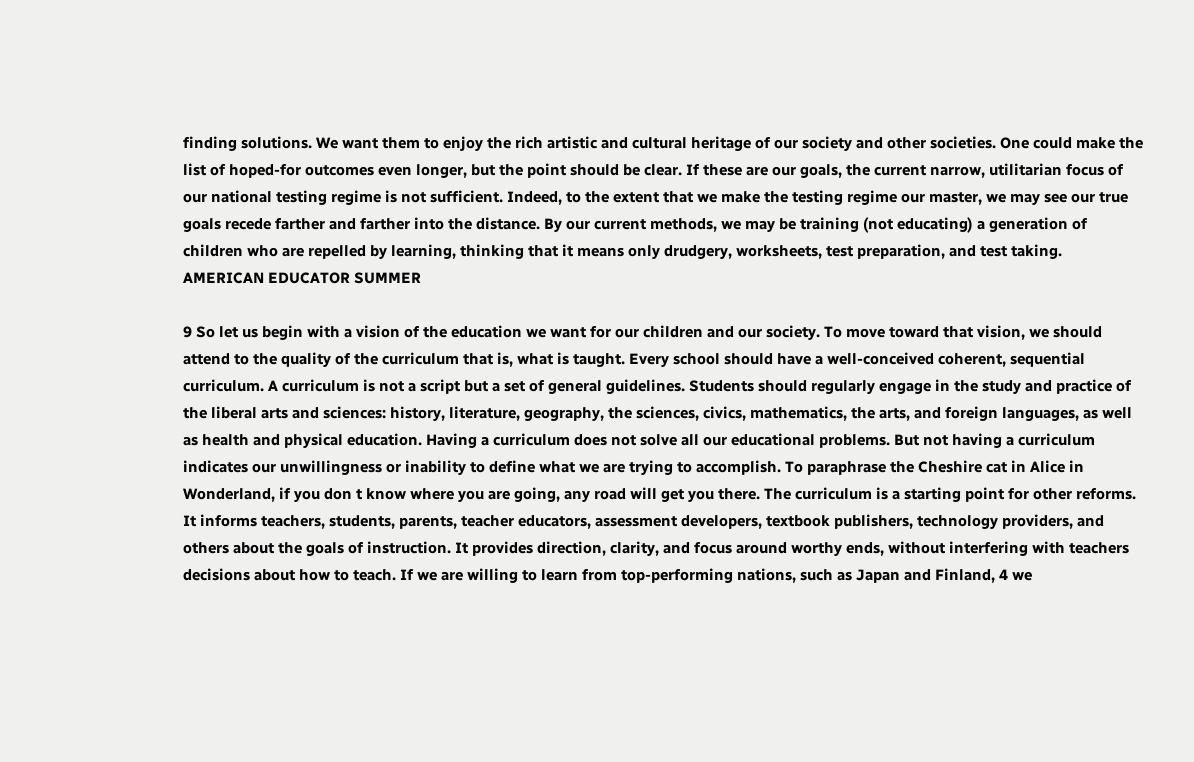finding solutions. We want them to enjoy the rich artistic and cultural heritage of our society and other societies. One could make the list of hoped-for outcomes even longer, but the point should be clear. If these are our goals, the current narrow, utilitarian focus of our national testing regime is not sufficient. Indeed, to the extent that we make the testing regime our master, we may see our true goals recede farther and farther into the distance. By our current methods, we may be training (not educating) a generation of children who are repelled by learning, thinking that it means only drudgery, worksheets, test preparation, and test taking. AMERICAN EDUCATOR SUMMER

9 So let us begin with a vision of the education we want for our children and our society. To move toward that vision, we should attend to the quality of the curriculum that is, what is taught. Every school should have a well-conceived coherent, sequential curriculum. A curriculum is not a script but a set of general guidelines. Students should regularly engage in the study and practice of the liberal arts and sciences: history, literature, geography, the sciences, civics, mathematics, the arts, and foreign languages, as well as health and physical education. Having a curriculum does not solve all our educational problems. But not having a curriculum indicates our unwillingness or inability to define what we are trying to accomplish. To paraphrase the Cheshire cat in Alice in Wonderland, if you don t know where you are going, any road will get you there. The curriculum is a starting point for other reforms. It informs teachers, students, parents, teacher educators, assessment developers, textbook publishers, technology providers, and others about the goals of instruction. It provides direction, clarity, and focus around worthy ends, without interfering with teachers decisions about how to teach. If we are willing to learn from top-performing nations, such as Japan and Finland, 4 we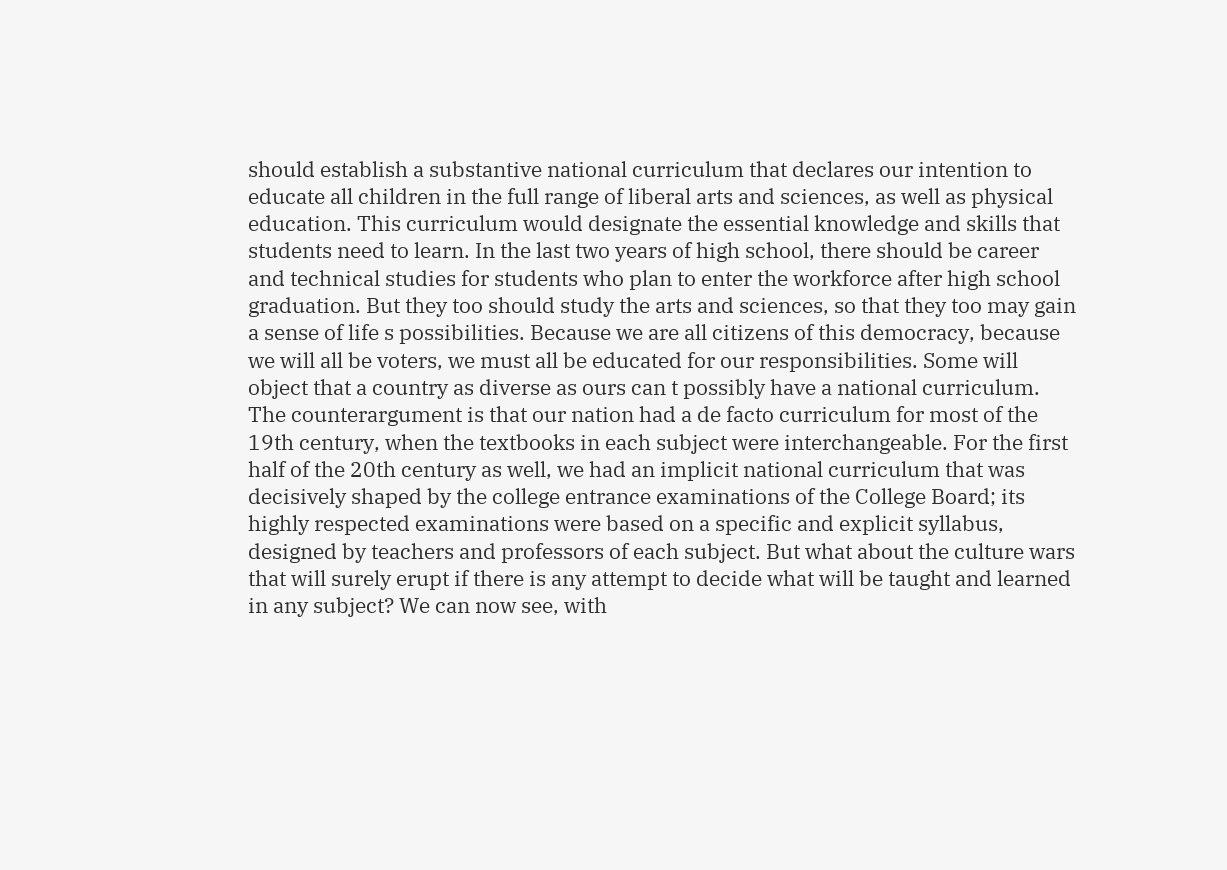should establish a substantive national curriculum that declares our intention to educate all children in the full range of liberal arts and sciences, as well as physical education. This curriculum would designate the essential knowledge and skills that students need to learn. In the last two years of high school, there should be career and technical studies for students who plan to enter the workforce after high school graduation. But they too should study the arts and sciences, so that they too may gain a sense of life s possibilities. Because we are all citizens of this democracy, because we will all be voters, we must all be educated for our responsibilities. Some will object that a country as diverse as ours can t possibly have a national curriculum. The counterargument is that our nation had a de facto curriculum for most of the 19th century, when the textbooks in each subject were interchangeable. For the first half of the 20th century as well, we had an implicit national curriculum that was decisively shaped by the college entrance examinations of the College Board; its highly respected examinations were based on a specific and explicit syllabus, designed by teachers and professors of each subject. But what about the culture wars that will surely erupt if there is any attempt to decide what will be taught and learned in any subject? We can now see, with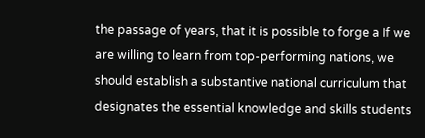the passage of years, that it is possible to forge a If we are willing to learn from top-performing nations, we should establish a substantive national curriculum that designates the essential knowledge and skills students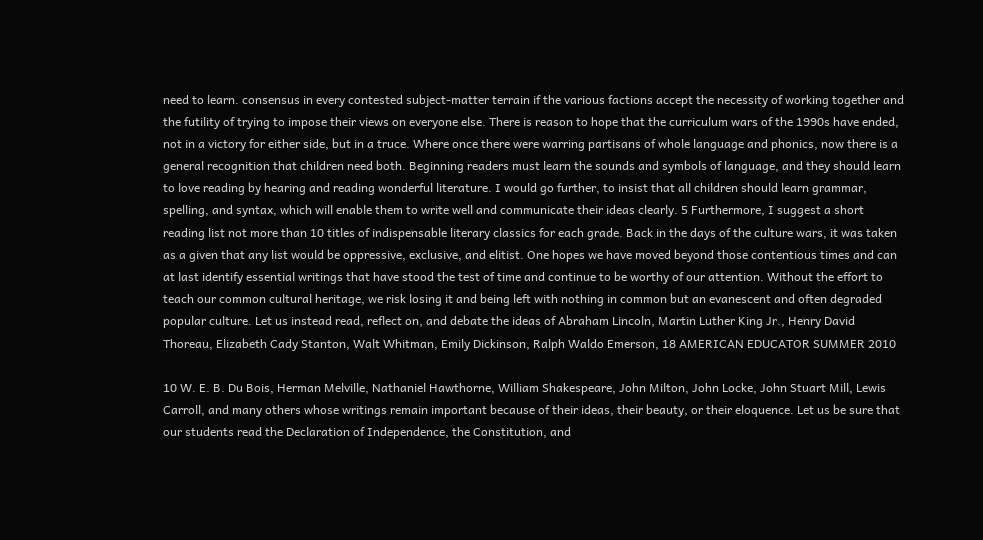need to learn. consensus in every contested subject-matter terrain if the various factions accept the necessity of working together and the futility of trying to impose their views on everyone else. There is reason to hope that the curriculum wars of the 1990s have ended, not in a victory for either side, but in a truce. Where once there were warring partisans of whole language and phonics, now there is a general recognition that children need both. Beginning readers must learn the sounds and symbols of language, and they should learn to love reading by hearing and reading wonderful literature. I would go further, to insist that all children should learn grammar, spelling, and syntax, which will enable them to write well and communicate their ideas clearly. 5 Furthermore, I suggest a short reading list not more than 10 titles of indispensable literary classics for each grade. Back in the days of the culture wars, it was taken as a given that any list would be oppressive, exclusive, and elitist. One hopes we have moved beyond those contentious times and can at last identify essential writings that have stood the test of time and continue to be worthy of our attention. Without the effort to teach our common cultural heritage, we risk losing it and being left with nothing in common but an evanescent and often degraded popular culture. Let us instead read, reflect on, and debate the ideas of Abraham Lincoln, Martin Luther King Jr., Henry David Thoreau, Elizabeth Cady Stanton, Walt Whitman, Emily Dickinson, Ralph Waldo Emerson, 18 AMERICAN EDUCATOR SUMMER 2010

10 W. E. B. Du Bois, Herman Melville, Nathaniel Hawthorne, William Shakespeare, John Milton, John Locke, John Stuart Mill, Lewis Carroll, and many others whose writings remain important because of their ideas, their beauty, or their eloquence. Let us be sure that our students read the Declaration of Independence, the Constitution, and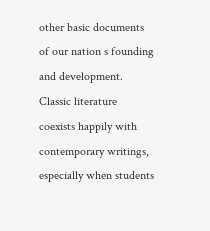other basic documents of our nation s founding and development. Classic literature coexists happily with contemporary writings, especially when students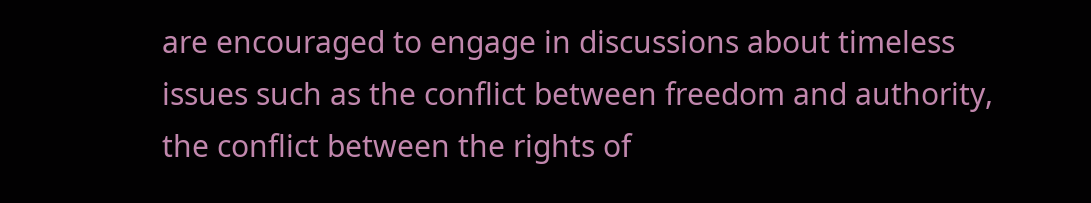are encouraged to engage in discussions about timeless issues such as the conflict between freedom and authority, the conflict between the rights of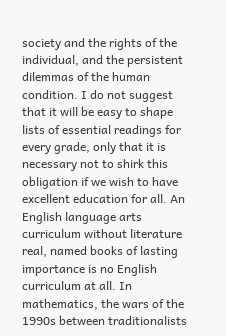society and the rights of the individual, and the persistent dilemmas of the human condition. I do not suggest that it will be easy to shape lists of essential readings for every grade, only that it is necessary not to shirk this obligation if we wish to have excellent education for all. An English language arts curriculum without literature real, named books of lasting importance is no English curriculum at all. In mathematics, the wars of the 1990s between traditionalists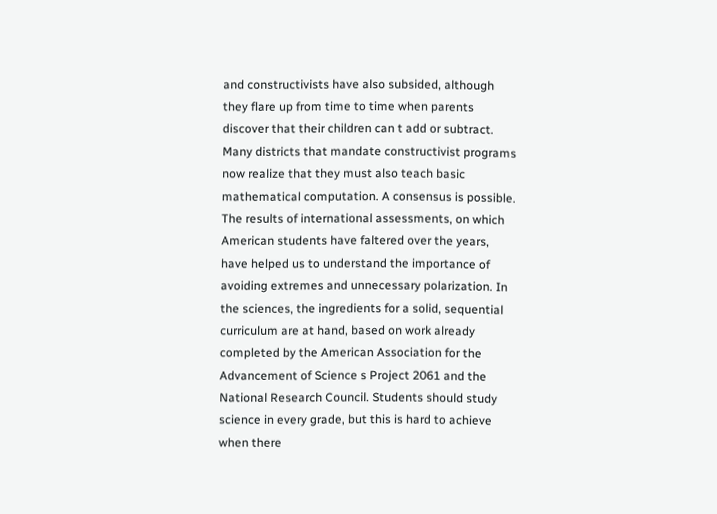and constructivists have also subsided, although they flare up from time to time when parents discover that their children can t add or subtract. Many districts that mandate constructivist programs now realize that they must also teach basic mathematical computation. A consensus is possible. The results of international assessments, on which American students have faltered over the years, have helped us to understand the importance of avoiding extremes and unnecessary polarization. In the sciences, the ingredients for a solid, sequential curriculum are at hand, based on work already completed by the American Association for the Advancement of Science s Project 2061 and the National Research Council. Students should study science in every grade, but this is hard to achieve when there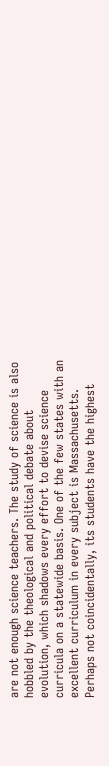are not enough science teachers. The study of science is also hobbled by the theological and political debate about evolution, which shadows every effort to devise science curricula on a statewide basis. One of the few states with an excellent curriculum in every subject is Massachusetts. Perhaps not coincidentally, its students have the highest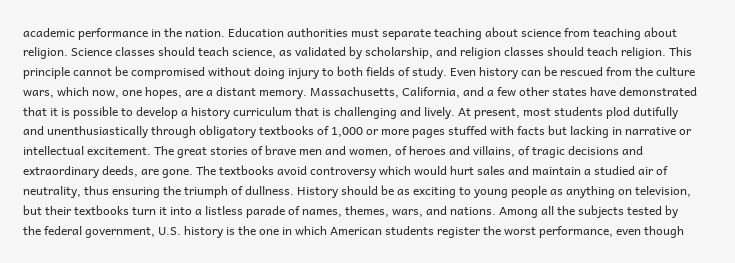academic performance in the nation. Education authorities must separate teaching about science from teaching about religion. Science classes should teach science, as validated by scholarship, and religion classes should teach religion. This principle cannot be compromised without doing injury to both fields of study. Even history can be rescued from the culture wars, which now, one hopes, are a distant memory. Massachusetts, California, and a few other states have demonstrated that it is possible to develop a history curriculum that is challenging and lively. At present, most students plod dutifully and unenthusiastically through obligatory textbooks of 1,000 or more pages stuffed with facts but lacking in narrative or intellectual excitement. The great stories of brave men and women, of heroes and villains, of tragic decisions and extraordinary deeds, are gone. The textbooks avoid controversy which would hurt sales and maintain a studied air of neutrality, thus ensuring the triumph of dullness. History should be as exciting to young people as anything on television, but their textbooks turn it into a listless parade of names, themes, wars, and nations. Among all the subjects tested by the federal government, U.S. history is the one in which American students register the worst performance, even though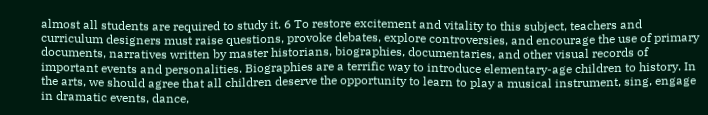almost all students are required to study it. 6 To restore excitement and vitality to this subject, teachers and curriculum designers must raise questions, provoke debates, explore controversies, and encourage the use of primary documents, narratives written by master historians, biographies, documentaries, and other visual records of important events and personalities. Biographies are a terrific way to introduce elementary-age children to history. In the arts, we should agree that all children deserve the opportunity to learn to play a musical instrument, sing, engage in dramatic events, dance,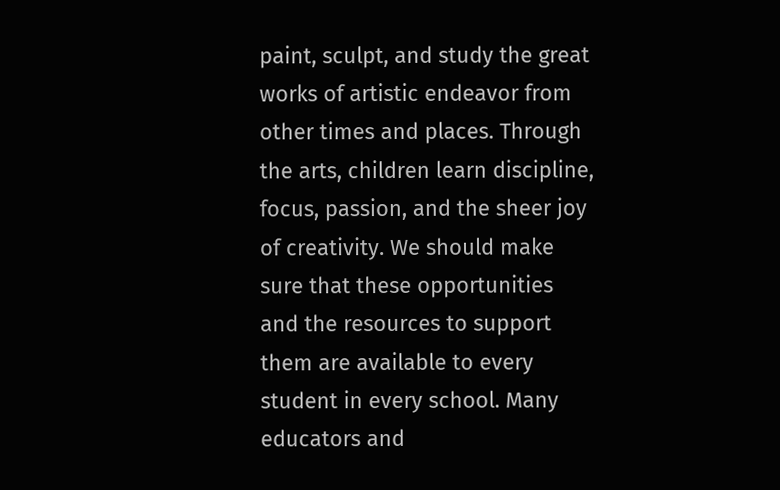paint, sculpt, and study the great works of artistic endeavor from other times and places. Through the arts, children learn discipline, focus, passion, and the sheer joy of creativity. We should make sure that these opportunities and the resources to support them are available to every student in every school. Many educators and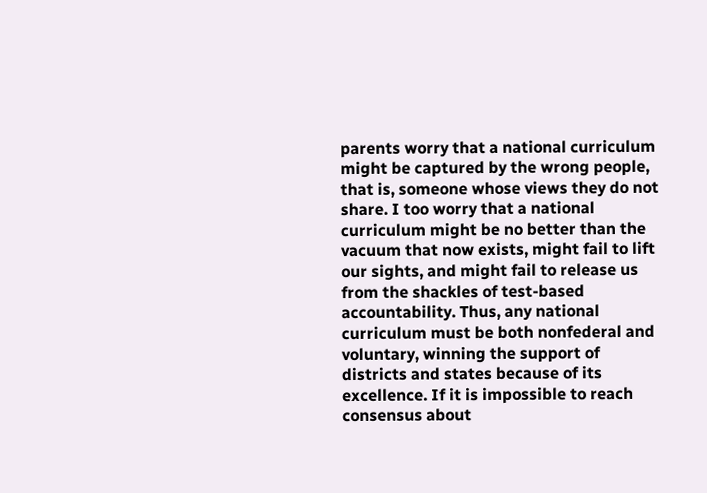parents worry that a national curriculum might be captured by the wrong people, that is, someone whose views they do not share. I too worry that a national curriculum might be no better than the vacuum that now exists, might fail to lift our sights, and might fail to release us from the shackles of test-based accountability. Thus, any national curriculum must be both nonfederal and voluntary, winning the support of districts and states because of its excellence. If it is impossible to reach consensus about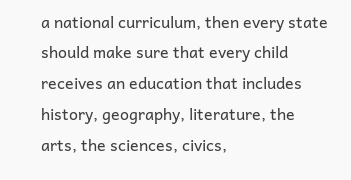a national curriculum, then every state should make sure that every child receives an education that includes history, geography, literature, the arts, the sciences, civics,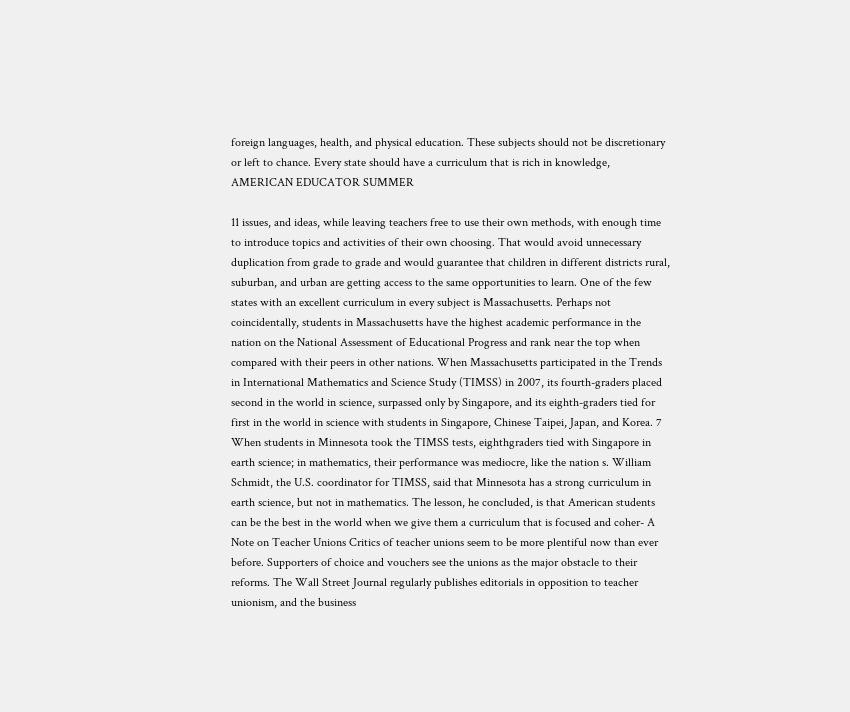foreign languages, health, and physical education. These subjects should not be discretionary or left to chance. Every state should have a curriculum that is rich in knowledge, AMERICAN EDUCATOR SUMMER

11 issues, and ideas, while leaving teachers free to use their own methods, with enough time to introduce topics and activities of their own choosing. That would avoid unnecessary duplication from grade to grade and would guarantee that children in different districts rural, suburban, and urban are getting access to the same opportunities to learn. One of the few states with an excellent curriculum in every subject is Massachusetts. Perhaps not coincidentally, students in Massachusetts have the highest academic performance in the nation on the National Assessment of Educational Progress and rank near the top when compared with their peers in other nations. When Massachusetts participated in the Trends in International Mathematics and Science Study (TIMSS) in 2007, its fourth-graders placed second in the world in science, surpassed only by Singapore, and its eighth-graders tied for first in the world in science with students in Singapore, Chinese Taipei, Japan, and Korea. 7 When students in Minnesota took the TIMSS tests, eighthgraders tied with Singapore in earth science; in mathematics, their performance was mediocre, like the nation s. William Schmidt, the U.S. coordinator for TIMSS, said that Minnesota has a strong curriculum in earth science, but not in mathematics. The lesson, he concluded, is that American students can be the best in the world when we give them a curriculum that is focused and coher- A Note on Teacher Unions Critics of teacher unions seem to be more plentiful now than ever before. Supporters of choice and vouchers see the unions as the major obstacle to their reforms. The Wall Street Journal regularly publishes editorials in opposition to teacher unionism, and the business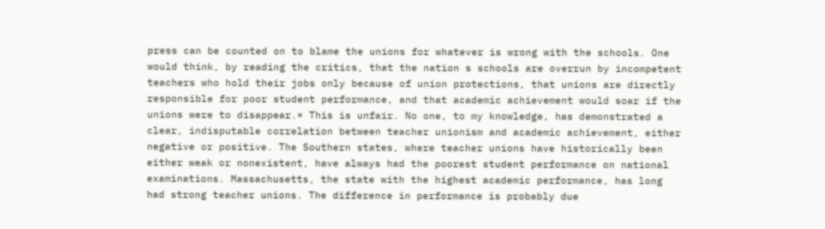press can be counted on to blame the unions for whatever is wrong with the schools. One would think, by reading the critics, that the nation s schools are overrun by incompetent teachers who hold their jobs only because of union protections, that unions are directly responsible for poor student performance, and that academic achievement would soar if the unions were to disappear.* This is unfair. No one, to my knowledge, has demonstrated a clear, indisputable correlation between teacher unionism and academic achievement, either negative or positive. The Southern states, where teacher unions have historically been either weak or nonexistent, have always had the poorest student performance on national examinations. Massachusetts, the state with the highest academic performance, has long had strong teacher unions. The difference in performance is probably due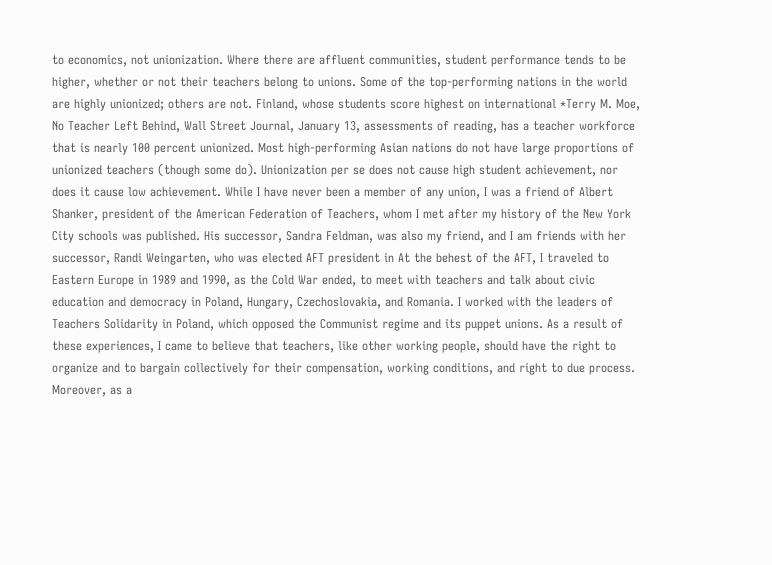to economics, not unionization. Where there are affluent communities, student performance tends to be higher, whether or not their teachers belong to unions. Some of the top-performing nations in the world are highly unionized; others are not. Finland, whose students score highest on international *Terry M. Moe, No Teacher Left Behind, Wall Street Journal, January 13, assessments of reading, has a teacher workforce that is nearly 100 percent unionized. Most high-performing Asian nations do not have large proportions of unionized teachers (though some do). Unionization per se does not cause high student achievement, nor does it cause low achievement. While I have never been a member of any union, I was a friend of Albert Shanker, president of the American Federation of Teachers, whom I met after my history of the New York City schools was published. His successor, Sandra Feldman, was also my friend, and I am friends with her successor, Randi Weingarten, who was elected AFT president in At the behest of the AFT, I traveled to Eastern Europe in 1989 and 1990, as the Cold War ended, to meet with teachers and talk about civic education and democracy in Poland, Hungary, Czechoslovakia, and Romania. I worked with the leaders of Teachers Solidarity in Poland, which opposed the Communist regime and its puppet unions. As a result of these experiences, I came to believe that teachers, like other working people, should have the right to organize and to bargain collectively for their compensation, working conditions, and right to due process. Moreover, as a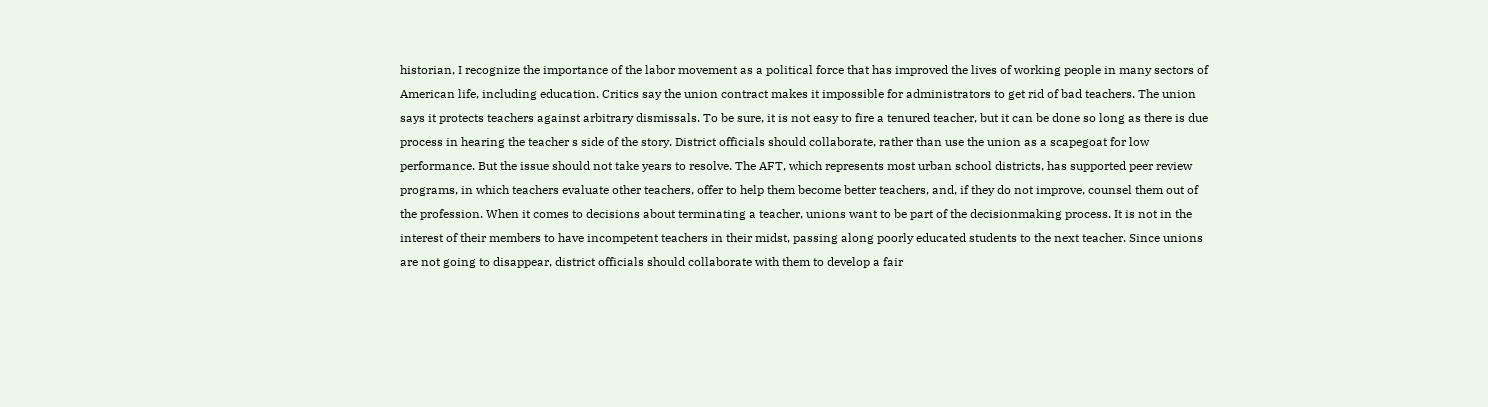historian, I recognize the importance of the labor movement as a political force that has improved the lives of working people in many sectors of American life, including education. Critics say the union contract makes it impossible for administrators to get rid of bad teachers. The union says it protects teachers against arbitrary dismissals. To be sure, it is not easy to fire a tenured teacher, but it can be done so long as there is due process in hearing the teacher s side of the story. District officials should collaborate, rather than use the union as a scapegoat for low performance. But the issue should not take years to resolve. The AFT, which represents most urban school districts, has supported peer review programs, in which teachers evaluate other teachers, offer to help them become better teachers, and, if they do not improve, counsel them out of the profession. When it comes to decisions about terminating a teacher, unions want to be part of the decisionmaking process. It is not in the interest of their members to have incompetent teachers in their midst, passing along poorly educated students to the next teacher. Since unions are not going to disappear, district officials should collaborate with them to develop a fair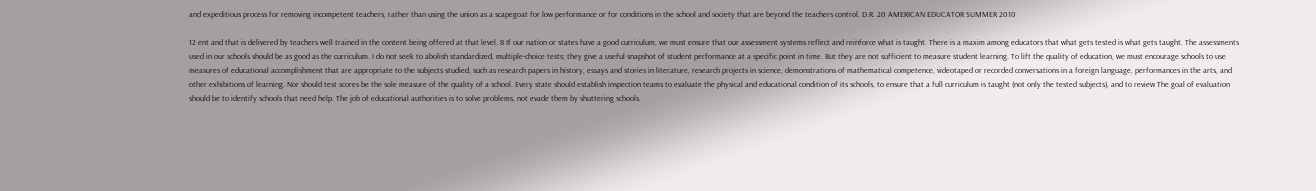and expeditious process for removing incompetent teachers, rather than using the union as a scapegoat for low performance or for conditions in the school and society that are beyond the teachers control. D.R. 20 AMERICAN EDUCATOR SUMMER 2010

12 ent and that is delivered by teachers well trained in the content being offered at that level. 8 If our nation or states have a good curriculum, we must ensure that our assessment systems reflect and reinforce what is taught. There is a maxim among educators that what gets tested is what gets taught. The assessments used in our schools should be as good as the curriculum. I do not seek to abolish standardized, multiple-choice tests; they give a useful snapshot of student performance at a specific point in time. But they are not sufficient to measure student learning. To lift the quality of education, we must encourage schools to use measures of educational accomplishment that are appropriate to the subjects studied, such as research papers in history, essays and stories in literature, research projects in science, demonstrations of mathematical competence, videotaped or recorded conversations in a foreign language, performances in the arts, and other exhibitions of learning. Nor should test scores be the sole measure of the quality of a school. Every state should establish inspection teams to evaluate the physical and educational condition of its schools, to ensure that a full curriculum is taught (not only the tested subjects), and to review The goal of evaluation should be to identify schools that need help. The job of educational authorities is to solve problems, not evade them by shuttering schools.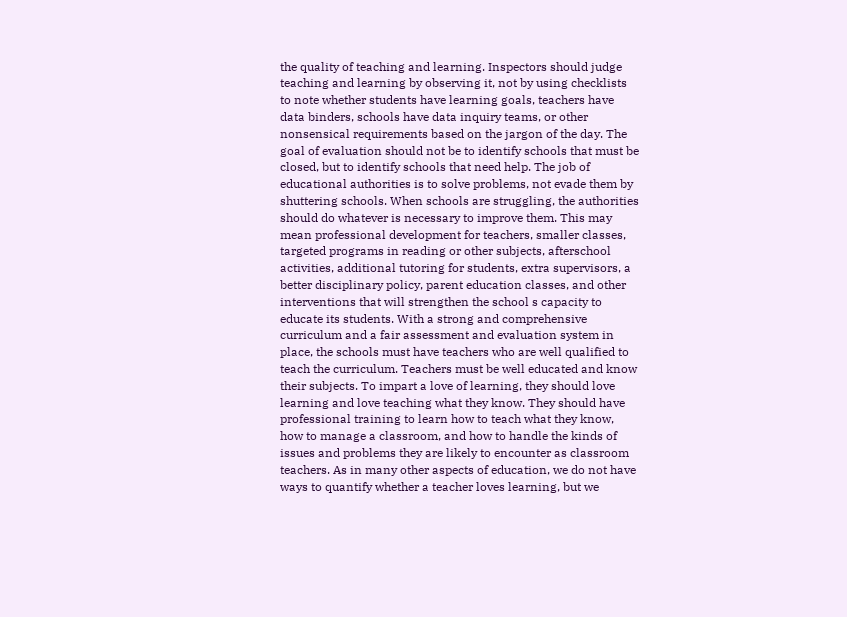the quality of teaching and learning. Inspectors should judge teaching and learning by observing it, not by using checklists to note whether students have learning goals, teachers have data binders, schools have data inquiry teams, or other nonsensical requirements based on the jargon of the day. The goal of evaluation should not be to identify schools that must be closed, but to identify schools that need help. The job of educational authorities is to solve problems, not evade them by shuttering schools. When schools are struggling, the authorities should do whatever is necessary to improve them. This may mean professional development for teachers, smaller classes, targeted programs in reading or other subjects, afterschool activities, additional tutoring for students, extra supervisors, a better disciplinary policy, parent education classes, and other interventions that will strengthen the school s capacity to educate its students. With a strong and comprehensive curriculum and a fair assessment and evaluation system in place, the schools must have teachers who are well qualified to teach the curriculum. Teachers must be well educated and know their subjects. To impart a love of learning, they should love learning and love teaching what they know. They should have professional training to learn how to teach what they know, how to manage a classroom, and how to handle the kinds of issues and problems they are likely to encounter as classroom teachers. As in many other aspects of education, we do not have ways to quantify whether a teacher loves learning, but we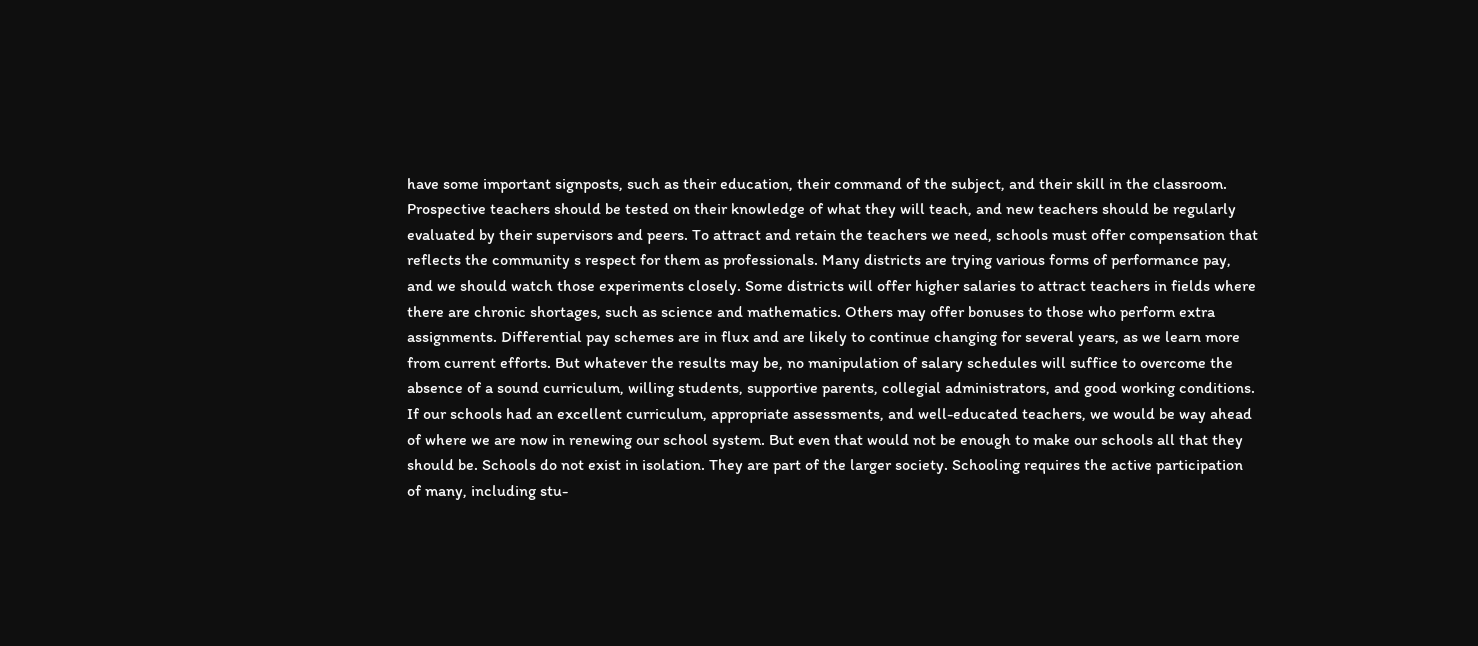have some important signposts, such as their education, their command of the subject, and their skill in the classroom. Prospective teachers should be tested on their knowledge of what they will teach, and new teachers should be regularly evaluated by their supervisors and peers. To attract and retain the teachers we need, schools must offer compensation that reflects the community s respect for them as professionals. Many districts are trying various forms of performance pay, and we should watch those experiments closely. Some districts will offer higher salaries to attract teachers in fields where there are chronic shortages, such as science and mathematics. Others may offer bonuses to those who perform extra assignments. Differential pay schemes are in flux and are likely to continue changing for several years, as we learn more from current efforts. But whatever the results may be, no manipulation of salary schedules will suffice to overcome the absence of a sound curriculum, willing students, supportive parents, collegial administrators, and good working conditions. If our schools had an excellent curriculum, appropriate assessments, and well-educated teachers, we would be way ahead of where we are now in renewing our school system. But even that would not be enough to make our schools all that they should be. Schools do not exist in isolation. They are part of the larger society. Schooling requires the active participation of many, including stu-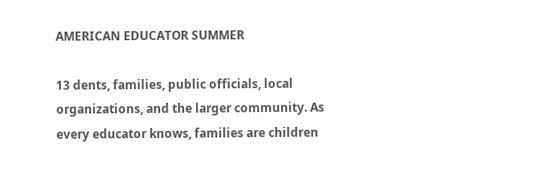AMERICAN EDUCATOR SUMMER

13 dents, families, public officials, local organizations, and the larger community. As every educator knows, families are children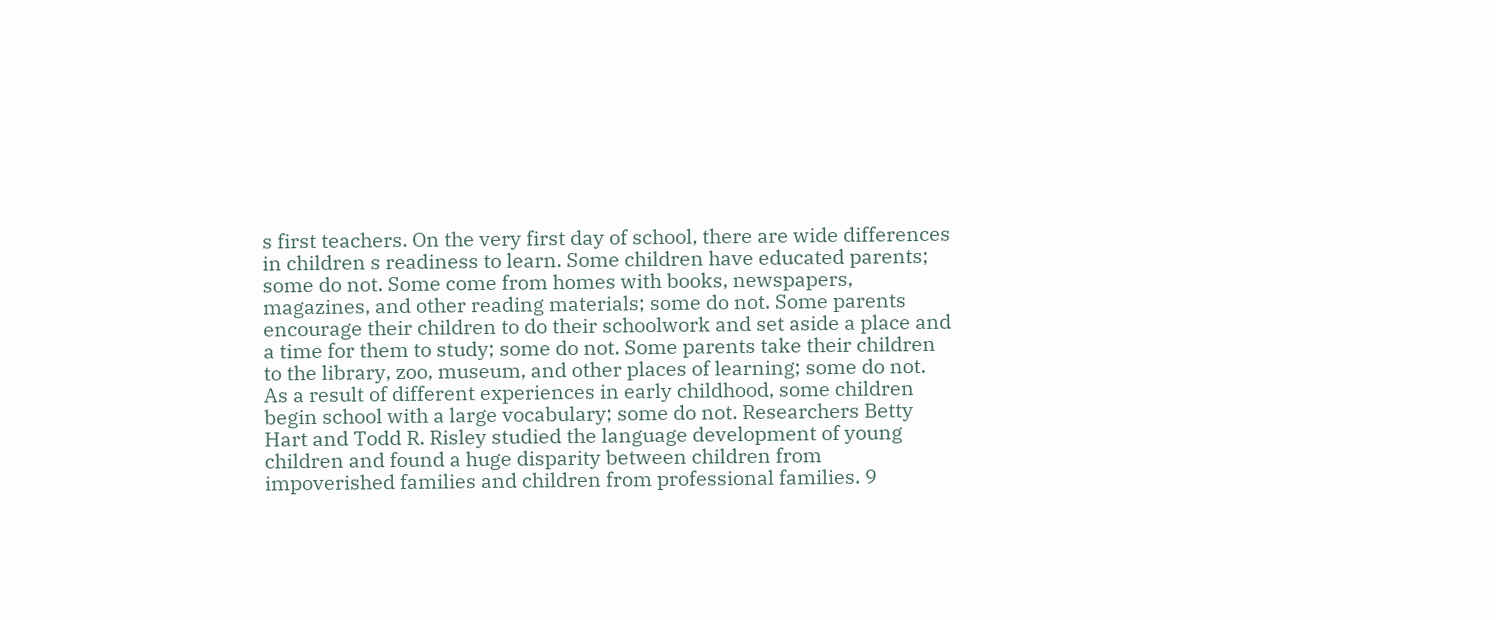s first teachers. On the very first day of school, there are wide differences in children s readiness to learn. Some children have educated parents; some do not. Some come from homes with books, newspapers, magazines, and other reading materials; some do not. Some parents encourage their children to do their schoolwork and set aside a place and a time for them to study; some do not. Some parents take their children to the library, zoo, museum, and other places of learning; some do not. As a result of different experiences in early childhood, some children begin school with a large vocabulary; some do not. Researchers Betty Hart and Todd R. Risley studied the language development of young children and found a huge disparity between children from impoverished families and children from professional families. 9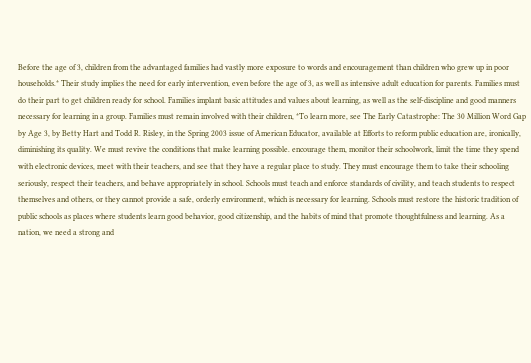Before the age of 3, children from the advantaged families had vastly more exposure to words and encouragement than children who grew up in poor households.* Their study implies the need for early intervention, even before the age of 3, as well as intensive adult education for parents. Families must do their part to get children ready for school. Families implant basic attitudes and values about learning, as well as the self-discipline and good manners necessary for learning in a group. Families must remain involved with their children, *To learn more, see The Early Catastrophe: The 30 Million Word Gap by Age 3, by Betty Hart and Todd R. Risley, in the Spring 2003 issue of American Educator, available at Efforts to reform public education are, ironically, diminishing its quality. We must revive the conditions that make learning possible. encourage them, monitor their schoolwork, limit the time they spend with electronic devices, meet with their teachers, and see that they have a regular place to study. They must encourage them to take their schooling seriously, respect their teachers, and behave appropriately in school. Schools must teach and enforce standards of civility, and teach students to respect themselves and others, or they cannot provide a safe, orderly environment, which is necessary for learning. Schools must restore the historic tradition of public schools as places where students learn good behavior, good citizenship, and the habits of mind that promote thoughtfulness and learning. As a nation, we need a strong and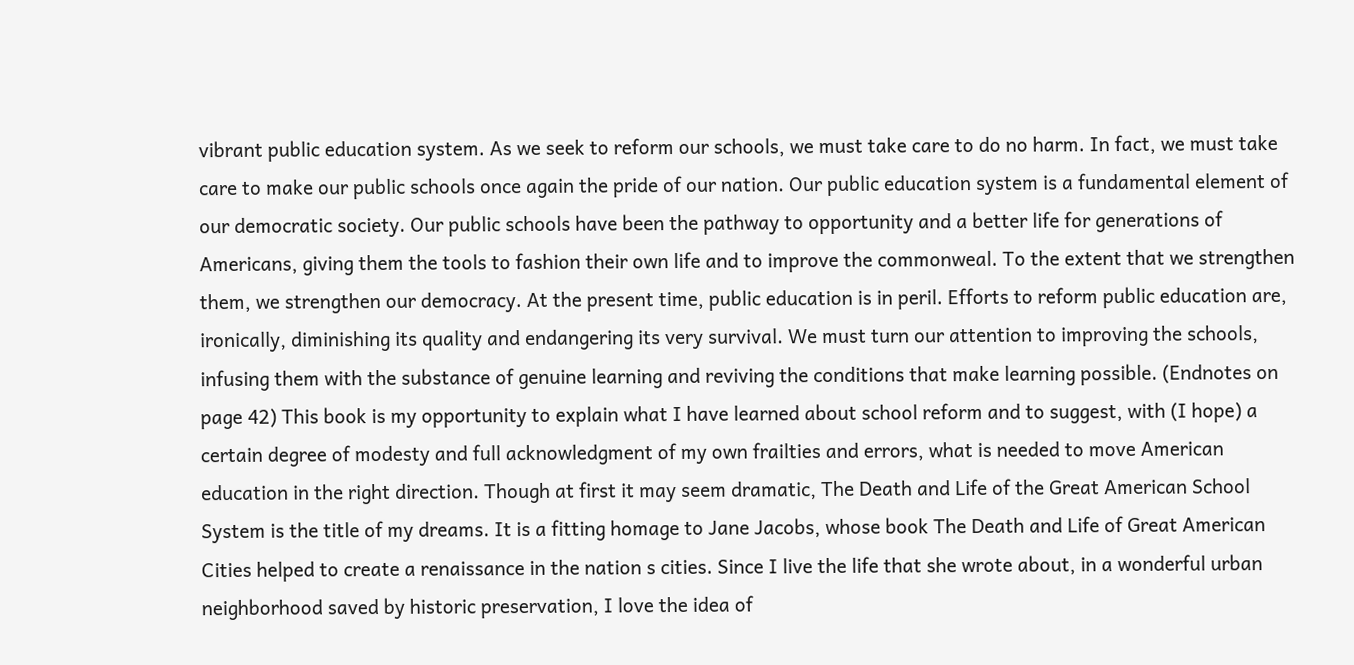vibrant public education system. As we seek to reform our schools, we must take care to do no harm. In fact, we must take care to make our public schools once again the pride of our nation. Our public education system is a fundamental element of our democratic society. Our public schools have been the pathway to opportunity and a better life for generations of Americans, giving them the tools to fashion their own life and to improve the commonweal. To the extent that we strengthen them, we strengthen our democracy. At the present time, public education is in peril. Efforts to reform public education are, ironically, diminishing its quality and endangering its very survival. We must turn our attention to improving the schools, infusing them with the substance of genuine learning and reviving the conditions that make learning possible. (Endnotes on page 42) This book is my opportunity to explain what I have learned about school reform and to suggest, with (I hope) a certain degree of modesty and full acknowledgment of my own frailties and errors, what is needed to move American education in the right direction. Though at first it may seem dramatic, The Death and Life of the Great American School System is the title of my dreams. It is a fitting homage to Jane Jacobs, whose book The Death and Life of Great American Cities helped to create a renaissance in the nation s cities. Since I live the life that she wrote about, in a wonderful urban neighborhood saved by historic preservation, I love the idea of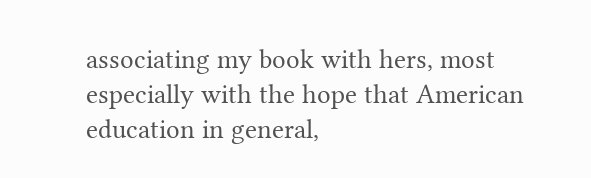associating my book with hers, most especially with the hope that American education in general,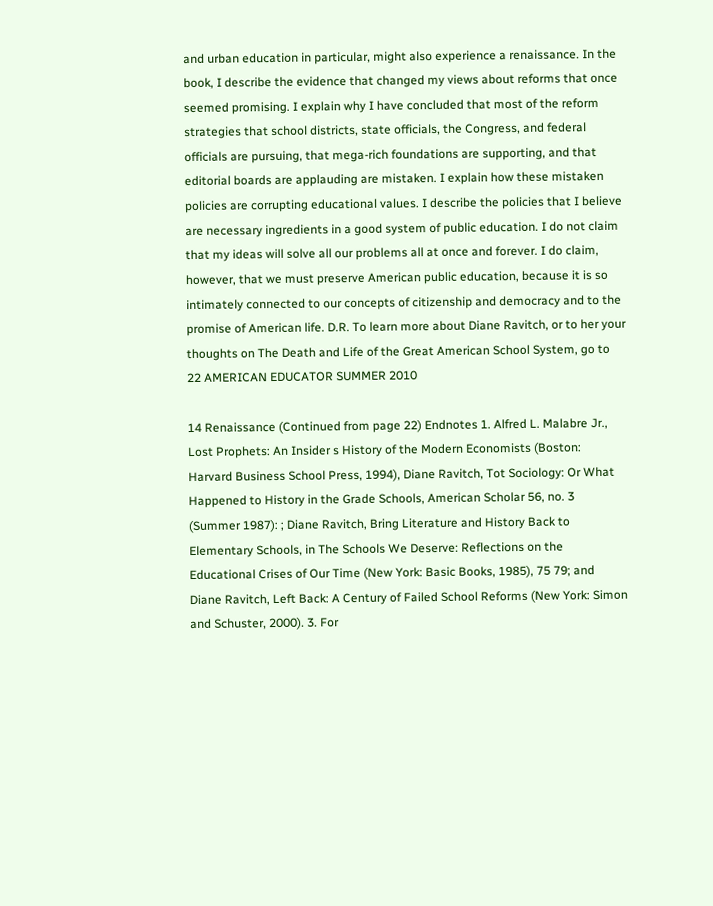and urban education in particular, might also experience a renaissance. In the book, I describe the evidence that changed my views about reforms that once seemed promising. I explain why I have concluded that most of the reform strategies that school districts, state officials, the Congress, and federal officials are pursuing, that mega-rich foundations are supporting, and that editorial boards are applauding are mistaken. I explain how these mistaken policies are corrupting educational values. I describe the policies that I believe are necessary ingredients in a good system of public education. I do not claim that my ideas will solve all our problems all at once and forever. I do claim, however, that we must preserve American public education, because it is so intimately connected to our concepts of citizenship and democracy and to the promise of American life. D.R. To learn more about Diane Ravitch, or to her your thoughts on The Death and Life of the Great American School System, go to 22 AMERICAN EDUCATOR SUMMER 2010

14 Renaissance (Continued from page 22) Endnotes 1. Alfred L. Malabre Jr., Lost Prophets: An Insider s History of the Modern Economists (Boston: Harvard Business School Press, 1994), Diane Ravitch, Tot Sociology: Or What Happened to History in the Grade Schools, American Scholar 56, no. 3 (Summer 1987): ; Diane Ravitch, Bring Literature and History Back to Elementary Schools, in The Schools We Deserve: Reflections on the Educational Crises of Our Time (New York: Basic Books, 1985), 75 79; and Diane Ravitch, Left Back: A Century of Failed School Reforms (New York: Simon and Schuster, 2000). 3. For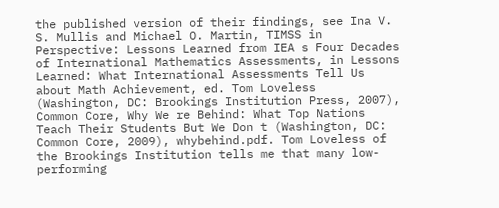the published version of their findings, see Ina V. S. Mullis and Michael O. Martin, TIMSS in Perspective: Lessons Learned from IEA s Four Decades of International Mathematics Assessments, in Lessons Learned: What International Assessments Tell Us about Math Achievement, ed. Tom Loveless (Washington, DC: Brookings Institution Press, 2007), Common Core, Why We re Behind: What Top Nations Teach Their Students But We Don t (Washington, DC: Common Core, 2009), whybehind.pdf. Tom Loveless of the Brookings Institution tells me that many low-performing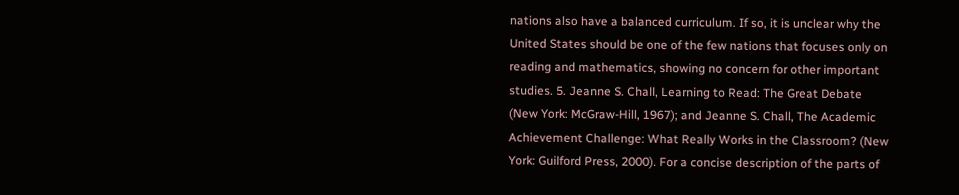nations also have a balanced curriculum. If so, it is unclear why the United States should be one of the few nations that focuses only on reading and mathematics, showing no concern for other important studies. 5. Jeanne S. Chall, Learning to Read: The Great Debate (New York: McGraw-Hill, 1967); and Jeanne S. Chall, The Academic Achievement Challenge: What Really Works in the Classroom? (New York: Guilford Press, 2000). For a concise description of the parts of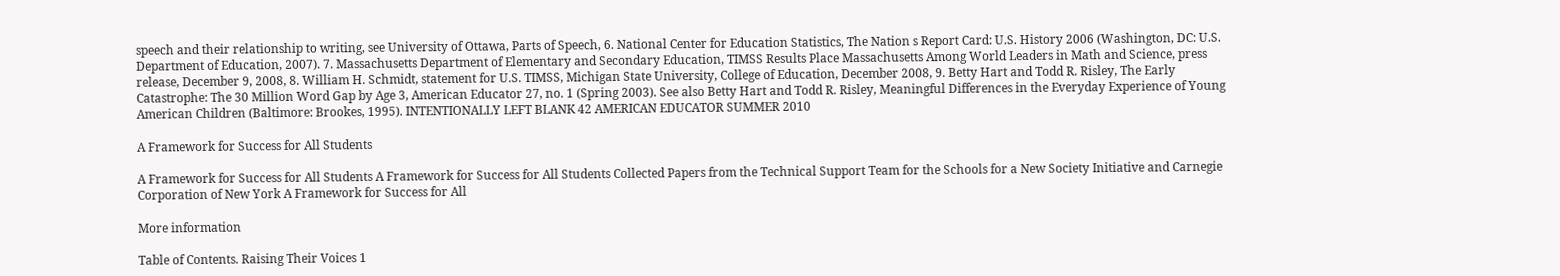speech and their relationship to writing, see University of Ottawa, Parts of Speech, 6. National Center for Education Statistics, The Nation s Report Card: U.S. History 2006 (Washington, DC: U.S. Department of Education, 2007). 7. Massachusetts Department of Elementary and Secondary Education, TIMSS Results Place Massachusetts Among World Leaders in Math and Science, press release, December 9, 2008, 8. William H. Schmidt, statement for U.S. TIMSS, Michigan State University, College of Education, December 2008, 9. Betty Hart and Todd R. Risley, The Early Catastrophe: The 30 Million Word Gap by Age 3, American Educator 27, no. 1 (Spring 2003). See also Betty Hart and Todd R. Risley, Meaningful Differences in the Everyday Experience of Young American Children (Baltimore: Brookes, 1995). INTENTIONALLY LEFT BLANK 42 AMERICAN EDUCATOR SUMMER 2010

A Framework for Success for All Students

A Framework for Success for All Students A Framework for Success for All Students Collected Papers from the Technical Support Team for the Schools for a New Society Initiative and Carnegie Corporation of New York A Framework for Success for All

More information

Table of Contents. Raising Their Voices 1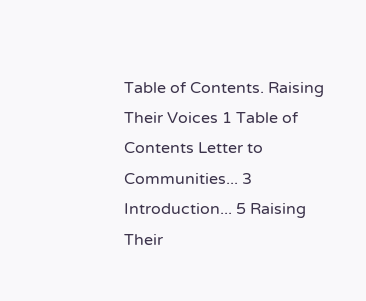Table of Contents. Raising Their Voices 1 Table of Contents Letter to Communities... 3 Introduction... 5 Raising Their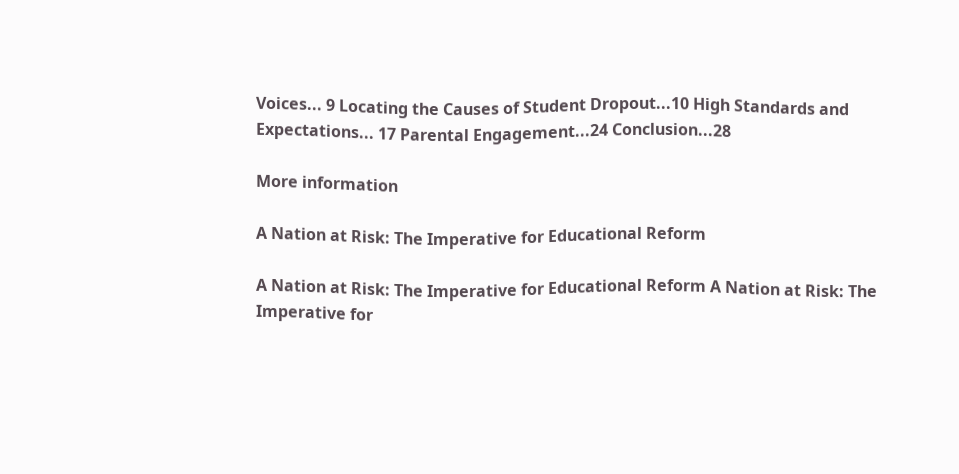Voices... 9 Locating the Causes of Student Dropout...10 High Standards and Expectations... 17 Parental Engagement...24 Conclusion...28

More information

A Nation at Risk: The Imperative for Educational Reform

A Nation at Risk: The Imperative for Educational Reform A Nation at Risk: The Imperative for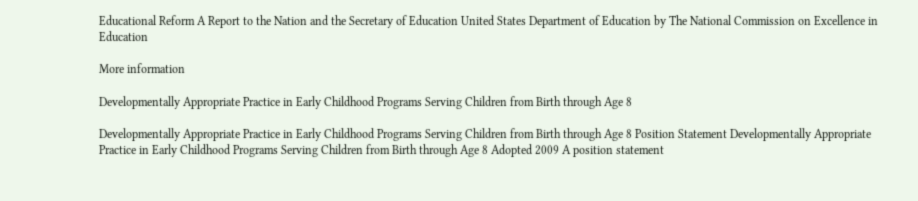Educational Reform A Report to the Nation and the Secretary of Education United States Department of Education by The National Commission on Excellence in Education

More information

Developmentally Appropriate Practice in Early Childhood Programs Serving Children from Birth through Age 8

Developmentally Appropriate Practice in Early Childhood Programs Serving Children from Birth through Age 8 Position Statement Developmentally Appropriate Practice in Early Childhood Programs Serving Children from Birth through Age 8 Adopted 2009 A position statement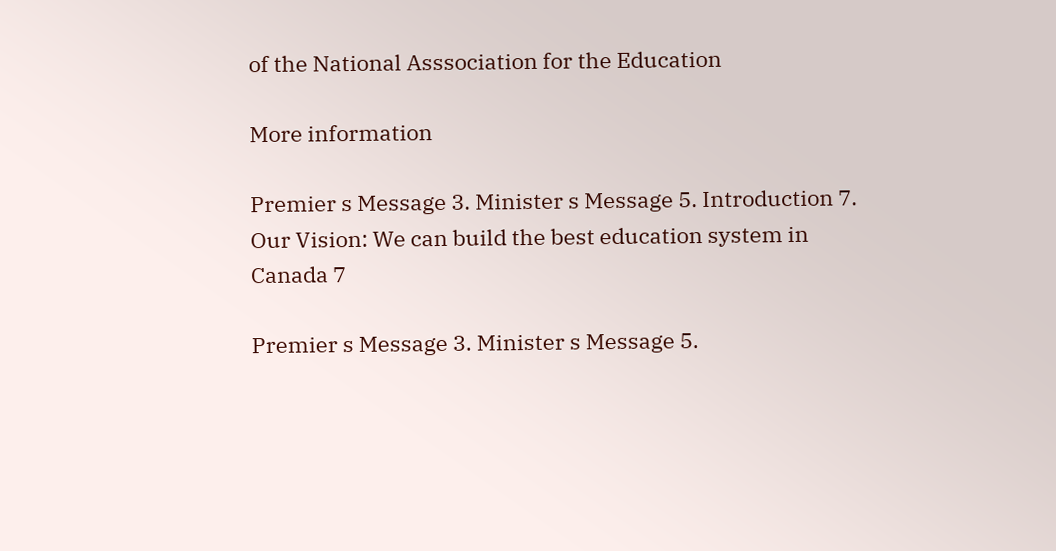of the National Asssociation for the Education

More information

Premier s Message 3. Minister s Message 5. Introduction 7. Our Vision: We can build the best education system in Canada 7

Premier s Message 3. Minister s Message 5.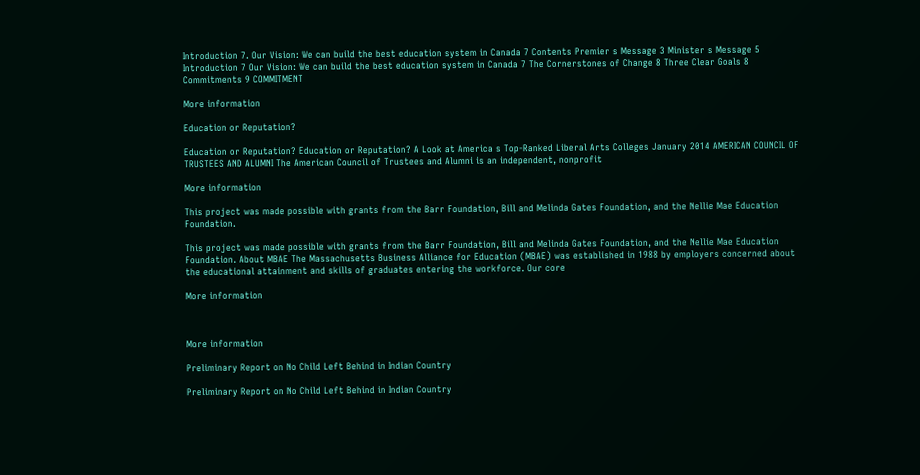Introduction 7. Our Vision: We can build the best education system in Canada 7 Contents Premier s Message 3 Minister s Message 5 Introduction 7 Our Vision: We can build the best education system in Canada 7 The Cornerstones of Change 8 Three Clear Goals 8 Commitments 9 COMMITMENT

More information

Education or Reputation?

Education or Reputation? Education or Reputation? A Look at America s Top-Ranked Liberal Arts Colleges January 2014 AMERICAN COUNCIL OF TRUSTEES AND ALUMNI The American Council of Trustees and Alumni is an independent, nonprofit

More information

This project was made possible with grants from the Barr Foundation, Bill and Melinda Gates Foundation, and the Nellie Mae Education Foundation.

This project was made possible with grants from the Barr Foundation, Bill and Melinda Gates Foundation, and the Nellie Mae Education Foundation. About MBAE The Massachusetts Business Alliance for Education (MBAE) was established in 1988 by employers concerned about the educational attainment and skills of graduates entering the workforce. Our core

More information



More information

Preliminary Report on No Child Left Behind in Indian Country

Preliminary Report on No Child Left Behind in Indian Country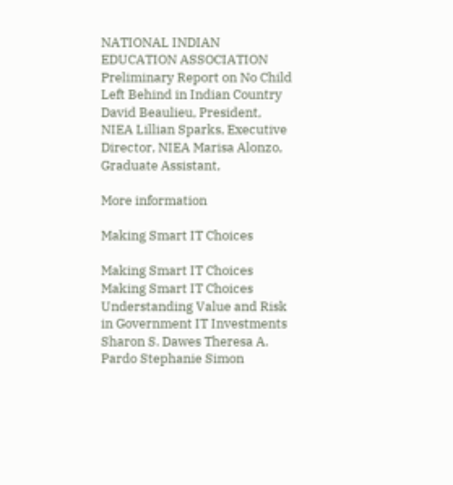NATIONAL INDIAN EDUCATION ASSOCIATION Preliminary Report on No Child Left Behind in Indian Country David Beaulieu, President, NIEA Lillian Sparks, Executive Director, NIEA Marisa Alonzo, Graduate Assistant,

More information

Making Smart IT Choices

Making Smart IT Choices Making Smart IT Choices Understanding Value and Risk in Government IT Investments Sharon S. Dawes Theresa A. Pardo Stephanie Simon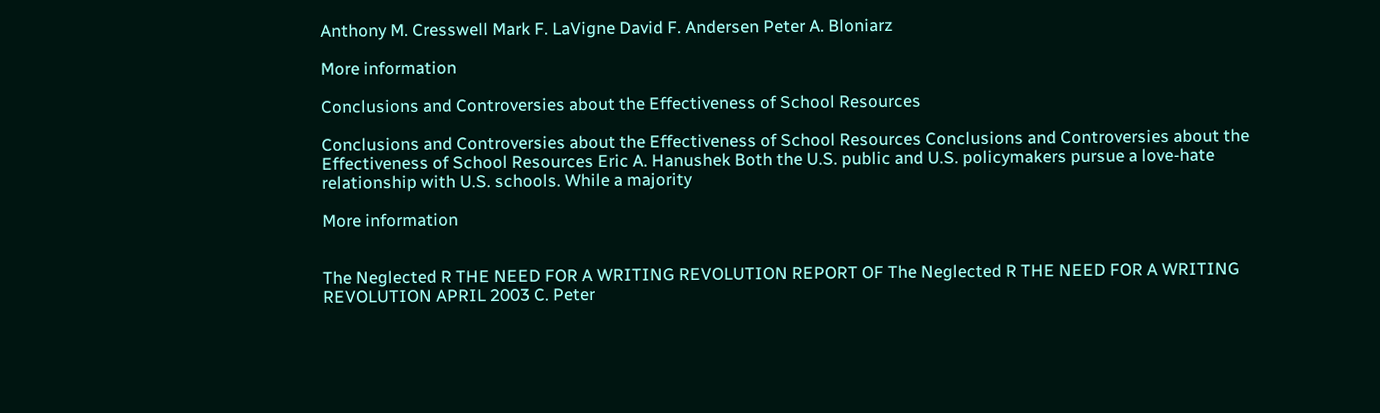Anthony M. Cresswell Mark F. LaVigne David F. Andersen Peter A. Bloniarz

More information

Conclusions and Controversies about the Effectiveness of School Resources

Conclusions and Controversies about the Effectiveness of School Resources Conclusions and Controversies about the Effectiveness of School Resources Eric A. Hanushek Both the U.S. public and U.S. policymakers pursue a love-hate relationship with U.S. schools. While a majority

More information


The Neglected R THE NEED FOR A WRITING REVOLUTION REPORT OF The Neglected R THE NEED FOR A WRITING REVOLUTION APRIL 2003 C. Peter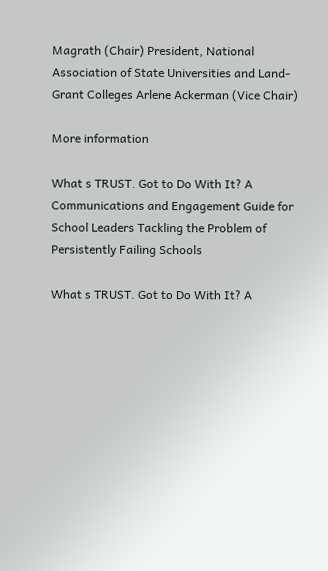Magrath (Chair) President, National Association of State Universities and Land-Grant Colleges Arlene Ackerman (Vice Chair)

More information

What s TRUST. Got to Do With It? A Communications and Engagement Guide for School Leaders Tackling the Problem of Persistently Failing Schools

What s TRUST. Got to Do With It? A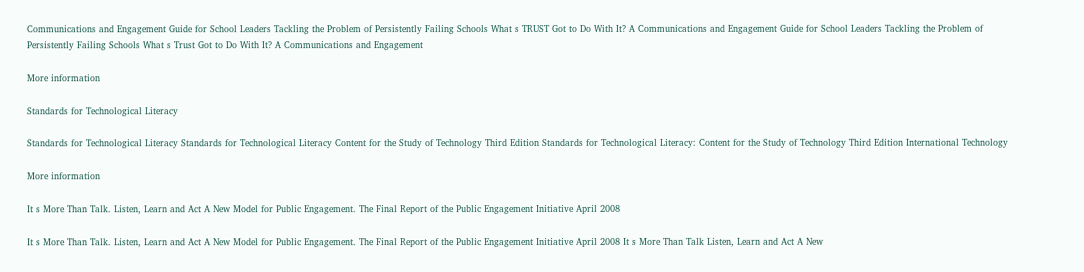Communications and Engagement Guide for School Leaders Tackling the Problem of Persistently Failing Schools What s TRUST Got to Do With It? A Communications and Engagement Guide for School Leaders Tackling the Problem of Persistently Failing Schools What s Trust Got to Do With It? A Communications and Engagement

More information

Standards for Technological Literacy

Standards for Technological Literacy Standards for Technological Literacy Content for the Study of Technology Third Edition Standards for Technological Literacy: Content for the Study of Technology Third Edition International Technology

More information

It s More Than Talk. Listen, Learn and Act A New Model for Public Engagement. The Final Report of the Public Engagement Initiative April 2008

It s More Than Talk. Listen, Learn and Act A New Model for Public Engagement. The Final Report of the Public Engagement Initiative April 2008 It s More Than Talk Listen, Learn and Act A New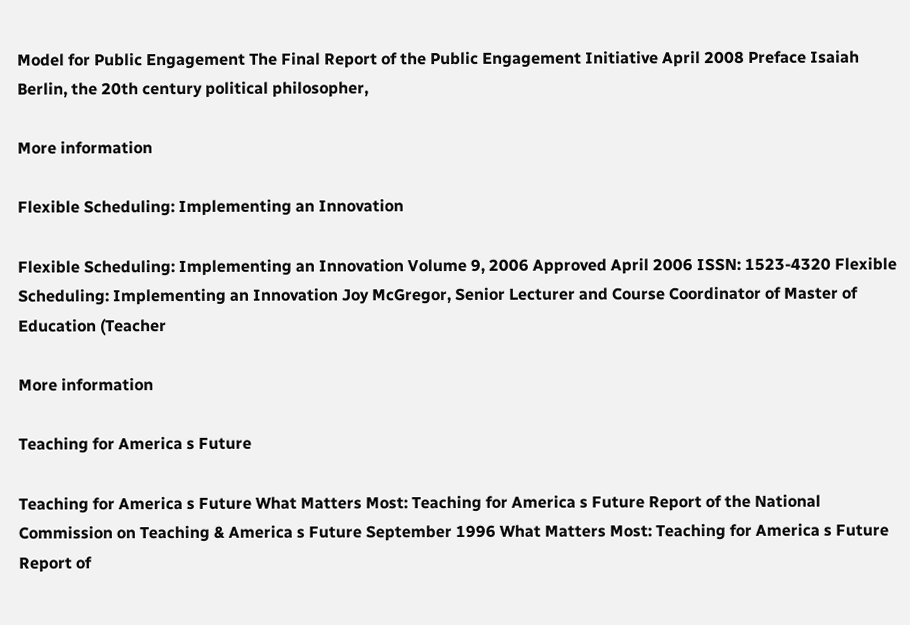Model for Public Engagement The Final Report of the Public Engagement Initiative April 2008 Preface Isaiah Berlin, the 20th century political philosopher,

More information

Flexible Scheduling: Implementing an Innovation

Flexible Scheduling: Implementing an Innovation Volume 9, 2006 Approved April 2006 ISSN: 1523-4320 Flexible Scheduling: Implementing an Innovation Joy McGregor, Senior Lecturer and Course Coordinator of Master of Education (Teacher

More information

Teaching for America s Future

Teaching for America s Future What Matters Most: Teaching for America s Future Report of the National Commission on Teaching & America s Future September 1996 What Matters Most: Teaching for America s Future Report of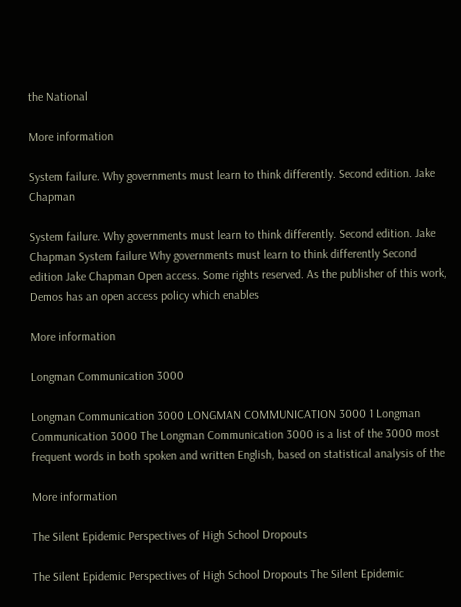the National

More information

System failure. Why governments must learn to think differently. Second edition. Jake Chapman

System failure. Why governments must learn to think differently. Second edition. Jake Chapman System failure Why governments must learn to think differently Second edition Jake Chapman Open access. Some rights reserved. As the publisher of this work, Demos has an open access policy which enables

More information

Longman Communication 3000

Longman Communication 3000 LONGMAN COMMUNICATION 3000 1 Longman Communication 3000 The Longman Communication 3000 is a list of the 3000 most frequent words in both spoken and written English, based on statistical analysis of the

More information

The Silent Epidemic Perspectives of High School Dropouts

The Silent Epidemic Perspectives of High School Dropouts The Silent Epidemic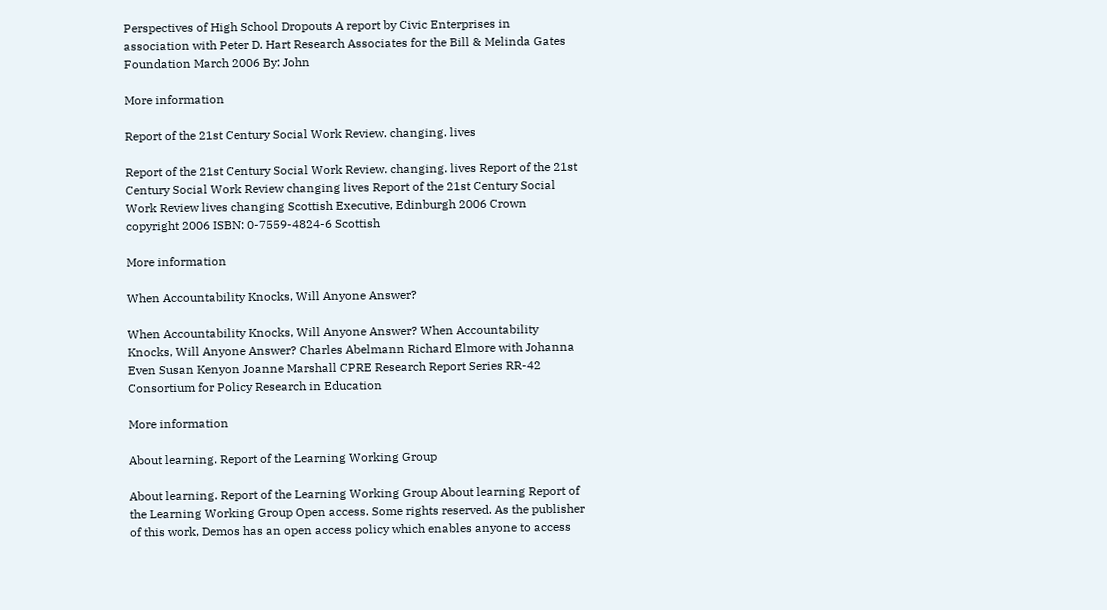Perspectives of High School Dropouts A report by Civic Enterprises in association with Peter D. Hart Research Associates for the Bill & Melinda Gates Foundation March 2006 By: John

More information

Report of the 21st Century Social Work Review. changing. lives

Report of the 21st Century Social Work Review. changing. lives Report of the 21st Century Social Work Review changing lives Report of the 21st Century Social Work Review lives changing Scottish Executive, Edinburgh 2006 Crown copyright 2006 ISBN: 0-7559-4824-6 Scottish

More information

When Accountability Knocks, Will Anyone Answer?

When Accountability Knocks, Will Anyone Answer? When Accountability Knocks, Will Anyone Answer? Charles Abelmann Richard Elmore with Johanna Even Susan Kenyon Joanne Marshall CPRE Research Report Series RR-42 Consortium for Policy Research in Education

More information

About learning. Report of the Learning Working Group

About learning. Report of the Learning Working Group About learning Report of the Learning Working Group Open access. Some rights reserved. As the publisher of this work, Demos has an open access policy which enables anyone to access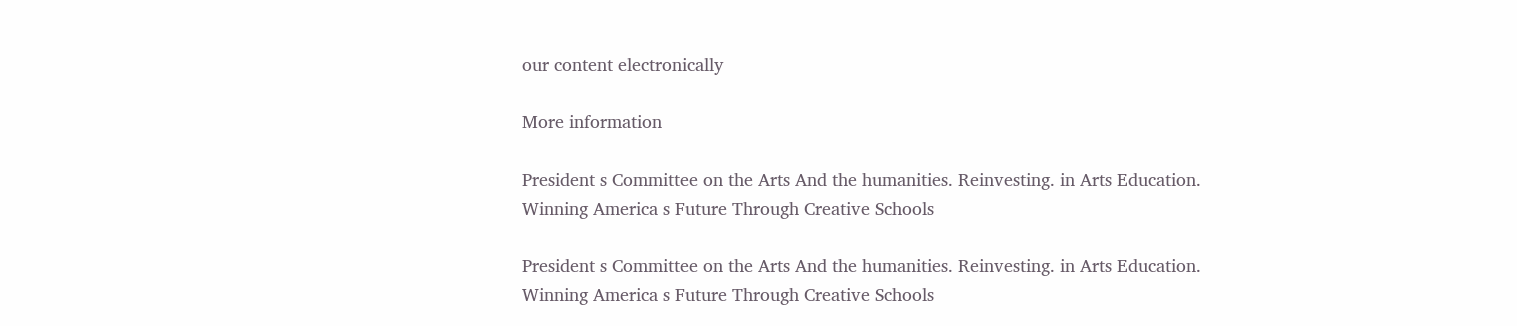our content electronically

More information

President s Committee on the Arts And the humanities. Reinvesting. in Arts Education. Winning America s Future Through Creative Schools

President s Committee on the Arts And the humanities. Reinvesting. in Arts Education. Winning America s Future Through Creative Schools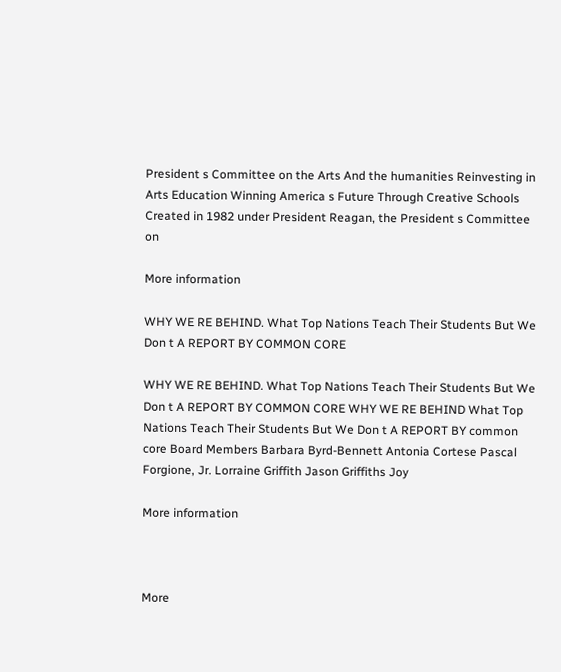President s Committee on the Arts And the humanities Reinvesting in Arts Education Winning America s Future Through Creative Schools Created in 1982 under President Reagan, the President s Committee on

More information

WHY WE RE BEHIND. What Top Nations Teach Their Students But We Don t A REPORT BY COMMON CORE

WHY WE RE BEHIND. What Top Nations Teach Their Students But We Don t A REPORT BY COMMON CORE WHY WE RE BEHIND What Top Nations Teach Their Students But We Don t A REPORT BY common core Board Members Barbara Byrd-Bennett Antonia Cortese Pascal Forgione, Jr. Lorraine Griffith Jason Griffiths Joy

More information



More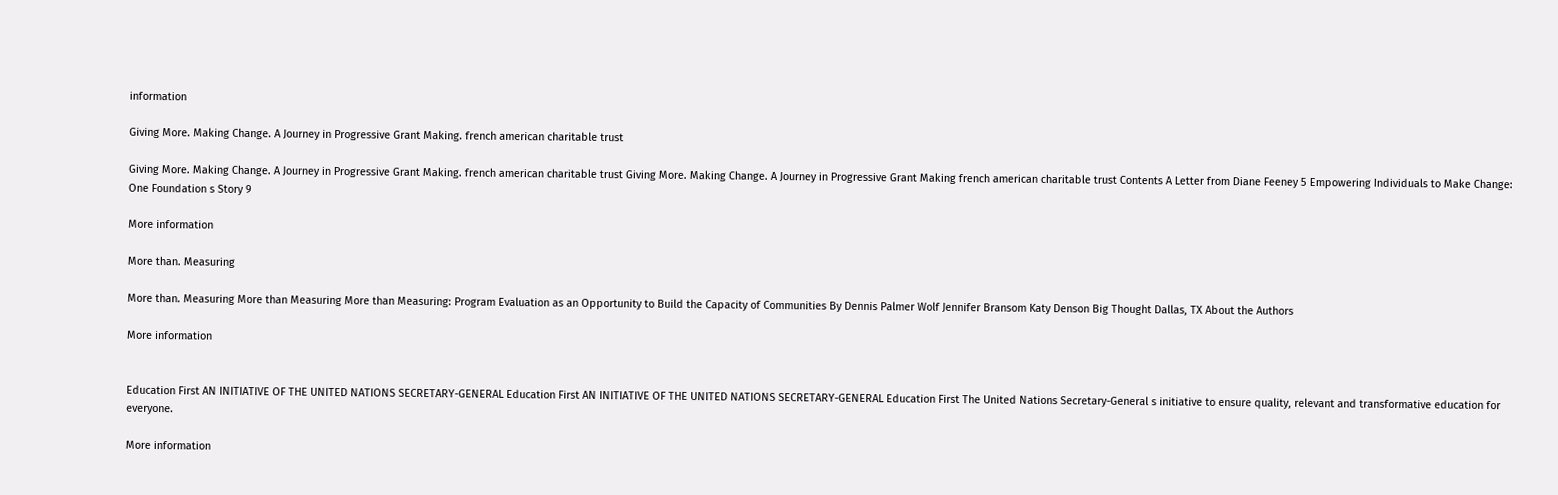information

Giving More. Making Change. A Journey in Progressive Grant Making. french american charitable trust

Giving More. Making Change. A Journey in Progressive Grant Making. french american charitable trust Giving More. Making Change. A Journey in Progressive Grant Making french american charitable trust Contents A Letter from Diane Feeney 5 Empowering Individuals to Make Change: One Foundation s Story 9

More information

More than. Measuring

More than. Measuring More than Measuring More than Measuring: Program Evaluation as an Opportunity to Build the Capacity of Communities By Dennis Palmer Wolf Jennifer Bransom Katy Denson Big Thought Dallas, TX About the Authors

More information


Education First AN INITIATIVE OF THE UNITED NATIONS SECRETARY-GENERAL Education First AN INITIATIVE OF THE UNITED NATIONS SECRETARY-GENERAL Education First The United Nations Secretary-General s initiative to ensure quality, relevant and transformative education for everyone.

More information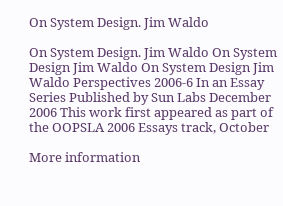On System Design. Jim Waldo

On System Design. Jim Waldo On System Design Jim Waldo On System Design Jim Waldo Perspectives 2006-6 In an Essay Series Published by Sun Labs December 2006 This work first appeared as part of the OOPSLA 2006 Essays track, October

More information